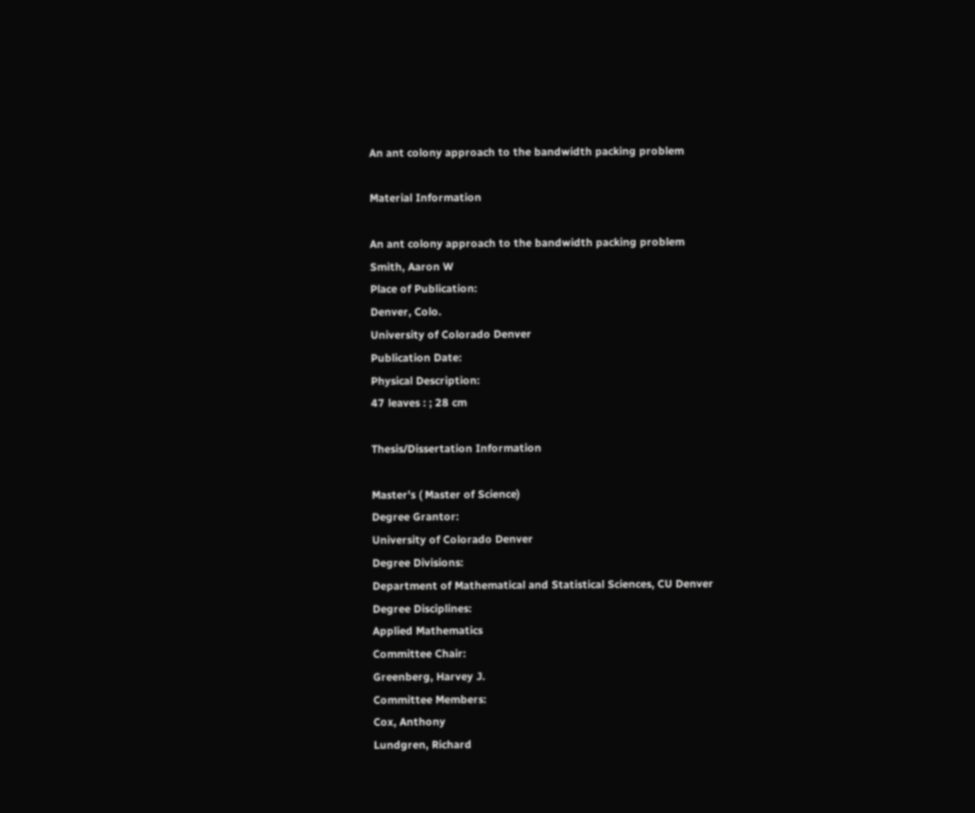An ant colony approach to the bandwidth packing problem

Material Information

An ant colony approach to the bandwidth packing problem
Smith, Aaron W
Place of Publication:
Denver, Colo.
University of Colorado Denver
Publication Date:
Physical Description:
47 leaves : ; 28 cm

Thesis/Dissertation Information

Master's ( Master of Science)
Degree Grantor:
University of Colorado Denver
Degree Divisions:
Department of Mathematical and Statistical Sciences, CU Denver
Degree Disciplines:
Applied Mathematics
Committee Chair:
Greenberg, Harvey J.
Committee Members:
Cox, Anthony
Lundgren, Richard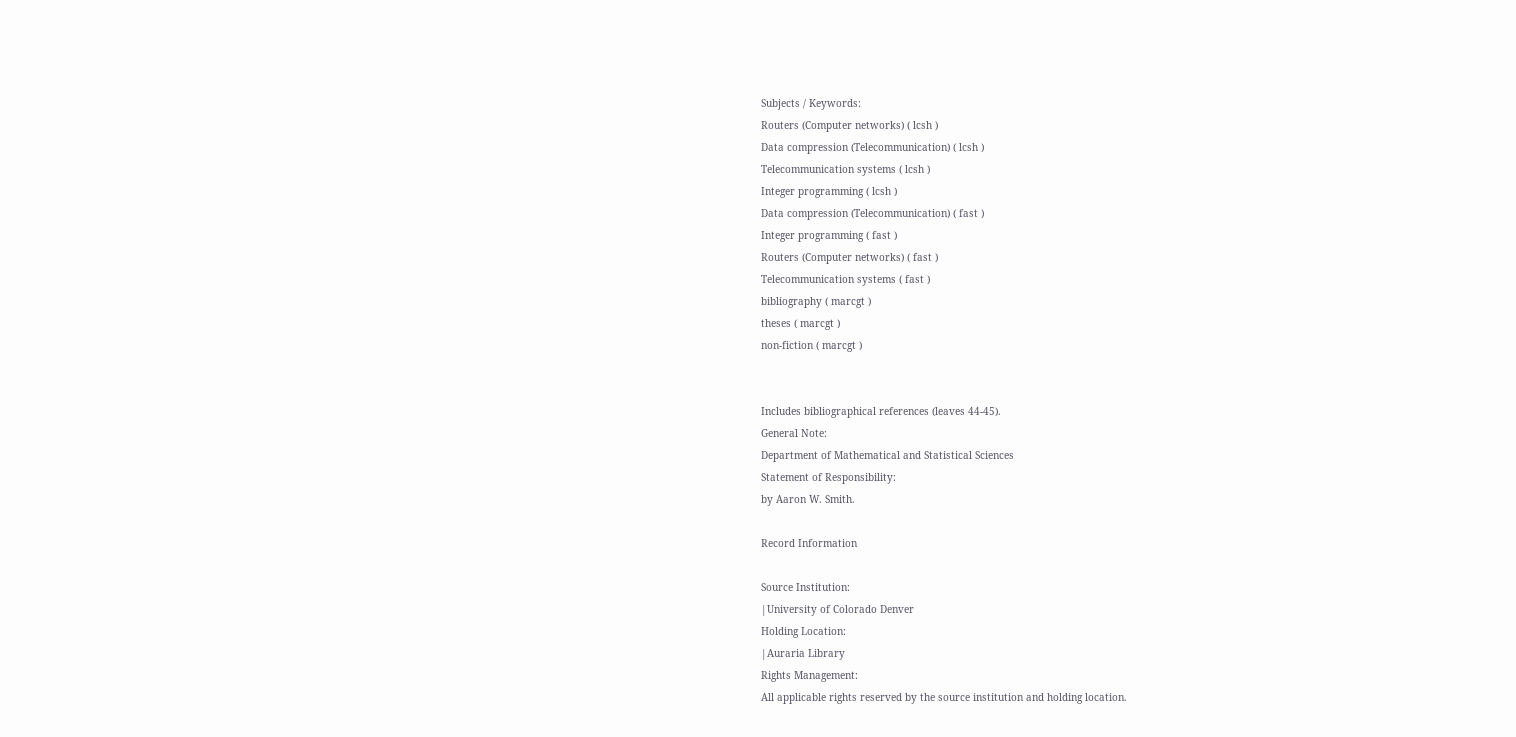Subjects / Keywords:
Routers (Computer networks) ( lcsh )
Data compression (Telecommunication) ( lcsh )
Telecommunication systems ( lcsh )
Integer programming ( lcsh )
Data compression (Telecommunication) ( fast )
Integer programming ( fast )
Routers (Computer networks) ( fast )
Telecommunication systems ( fast )
bibliography ( marcgt )
theses ( marcgt )
non-fiction ( marcgt )


Includes bibliographical references (leaves 44-45).
General Note:
Department of Mathematical and Statistical Sciences
Statement of Responsibility:
by Aaron W. Smith.

Record Information

Source Institution:
|University of Colorado Denver
Holding Location:
|Auraria Library
Rights Management:
All applicable rights reserved by the source institution and holding location.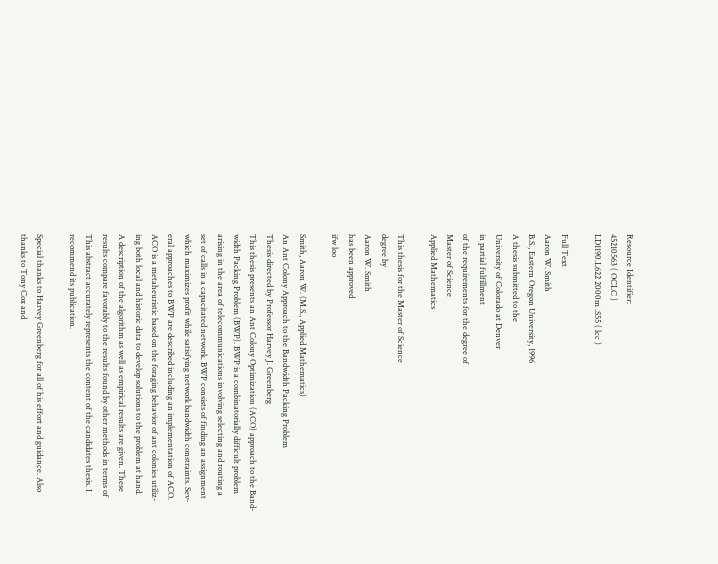Resource Identifier:
45210563 ( OCLC )
LD1190.L622 2000m .S55 ( lcc )

Full Text
Aaron W. Smith
B.S., Eastern Oregon University, 1996
A thesis submitted to the
University of Colorado at Denver
in partial fulfillment
of the requirements for the degree of
Master of Science
Applied Mathematics

This thesis for the Master of Science
degree by
Aaron W. Smith
has been approved
ifw loo

Smith, Aaron W. (M.S., Applied Mathematics)
An Ant Colony Approach to the Bandwidth Packing Problem
Thesis directed by Professor Harvey J. Greenberg
This thesis presents an Ant Colony Optimization (ACO) approach to the Band-
width Packing Problem (BWP). BWP is a combinatorially difficult problem
arising in the area of telecommunications involving selecting and routing a
set of calls in a capacitated network. BWP consists of finding an assignment
which maximizes profit while satisfying network bandwidth constraints. Sev-
eral approaches to BWP are described including an implementation of ACO.
ACO is a metaheuristic based on the foraging behavior of ant colonies utiliz-
ing both local and historic data to develop solutions to the problem at hand.
A description of the algorithm as well as empirical results are given. These
results compare favorably to the results found by other methods in terms of
This abstract accurately represents the content of the candidates thesis. I
recommend its publication.

Special thanks to Harvey Greenberg for all of his effort and guidance. Also
thanks to Tony Cox and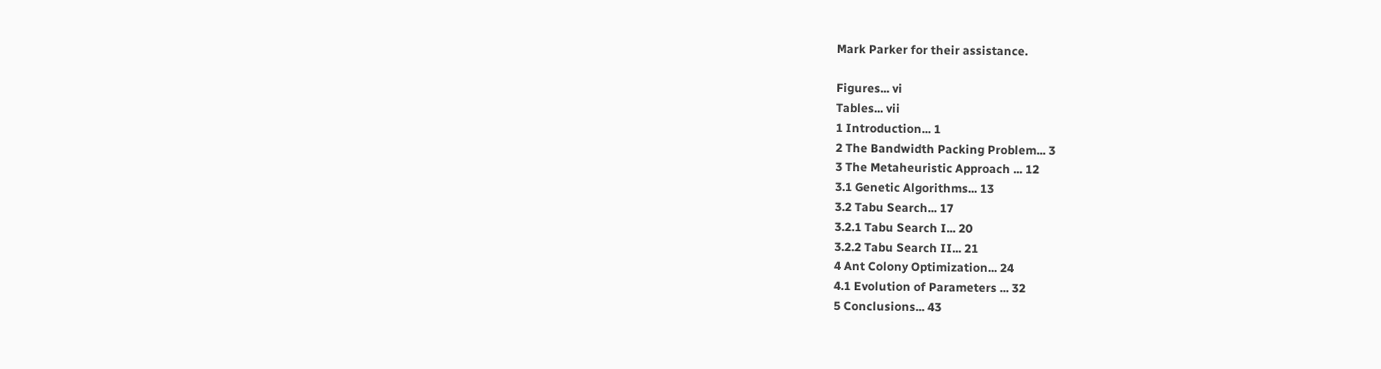Mark Parker for their assistance.

Figures... vi
Tables... vii
1 Introduction... 1
2 The Bandwidth Packing Problem... 3
3 The Metaheuristic Approach ... 12
3.1 Genetic Algorithms... 13
3.2 Tabu Search... 17
3.2.1 Tabu Search I... 20
3.2.2 Tabu Search II... 21
4 Ant Colony Optimization... 24
4.1 Evolution of Parameters ... 32
5 Conclusions... 43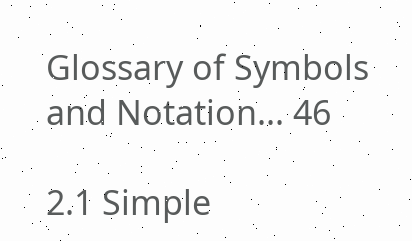Glossary of Symbols and Notation... 46

2.1 Simple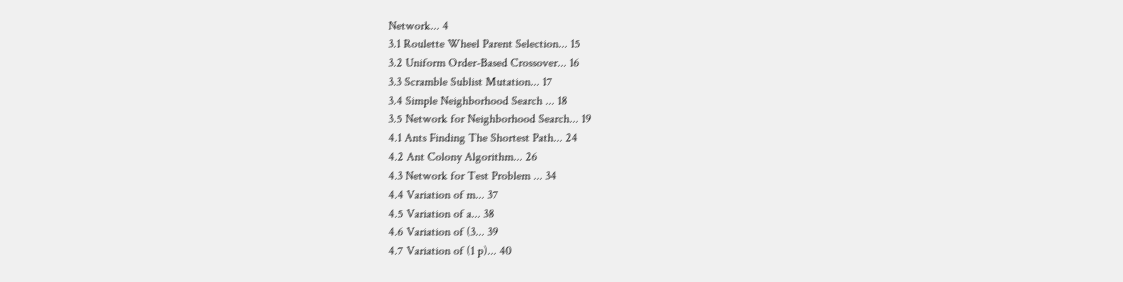Network... 4
3.1 Roulette Wheel Parent Selection... 15
3.2 Uniform Order-Based Crossover... 16
3.3 Scramble Sublist Mutation... 17
3.4 Simple Neighborhood Search ... 18
3.5 Network for Neighborhood Search... 19
4.1 Ants Finding The Shortest Path... 24
4.2 Ant Colony Algorithm... 26
4.3 Network for Test Problem ... 34
4.4 Variation of m... 37
4.5 Variation of a... 38
4.6 Variation of (3... 39
4.7 Variation of (1 p)... 40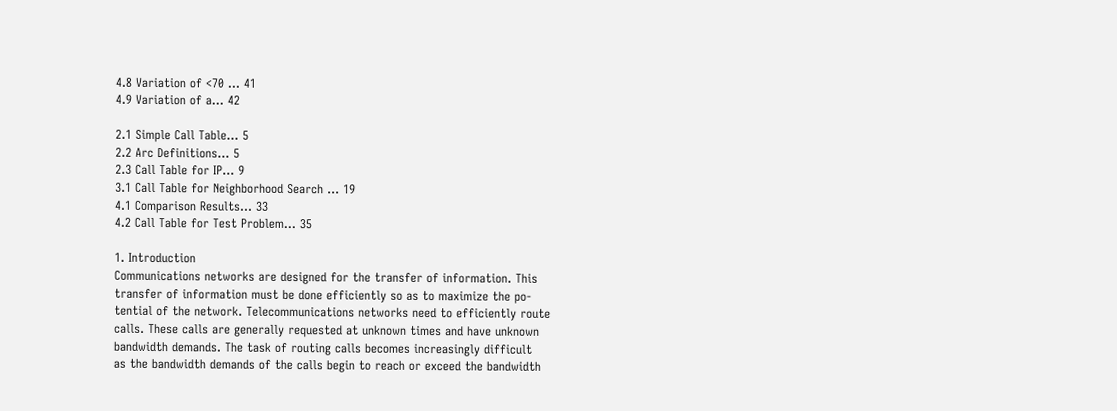4.8 Variation of <70 ... 41
4.9 Variation of a... 42

2.1 Simple Call Table... 5
2.2 Arc Definitions... 5
2.3 Call Table for IP... 9
3.1 Call Table for Neighborhood Search ... 19
4.1 Comparison Results... 33
4.2 Call Table for Test Problem... 35

1. Introduction
Communications networks are designed for the transfer of information. This
transfer of information must be done efficiently so as to maximize the po-
tential of the network. Telecommunications networks need to efficiently route
calls. These calls are generally requested at unknown times and have unknown
bandwidth demands. The task of routing calls becomes increasingly difficult
as the bandwidth demands of the calls begin to reach or exceed the bandwidth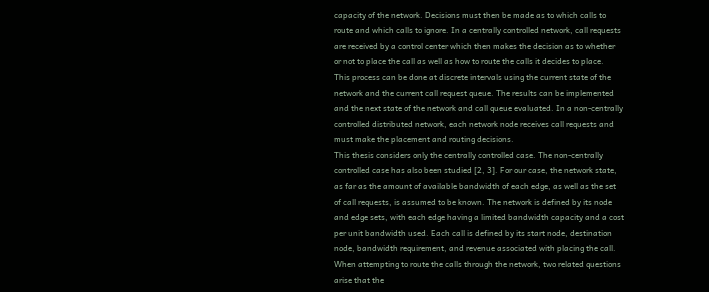capacity of the network. Decisions must then be made as to which calls to
route and which calls to ignore. In a centrally controlled network, call requests
are received by a control center which then makes the decision as to whether
or not to place the call as well as how to route the calls it decides to place.
This process can be done at discrete intervals using the current state of the
network and the current call request queue. The results can be implemented
and the next state of the network and call queue evaluated. In a non-centrally
controlled distributed network, each network node receives call requests and
must make the placement and routing decisions.
This thesis considers only the centrally controlled case. The non-centrally
controlled case has also been studied [2, 3]. For our case, the network state,
as far as the amount of available bandwidth of each edge, as well as the set
of call requests, is assumed to be known. The network is defined by its node
and edge sets, with each edge having a limited bandwidth capacity and a cost
per unit bandwidth used. Each call is defined by its start node, destination
node, bandwidth requirement, and revenue associated with placing the call.
When attempting to route the calls through the network, two related questions
arise that the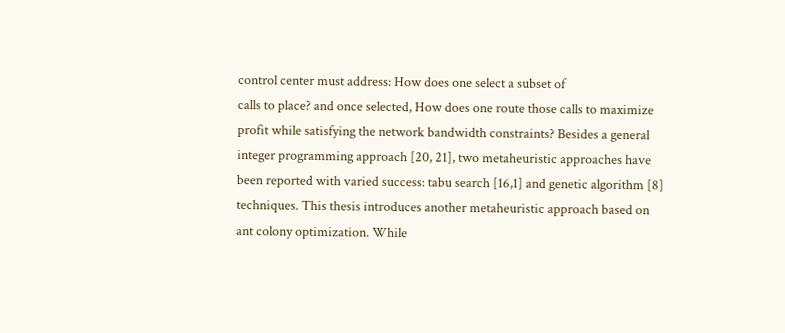control center must address: How does one select a subset of
calls to place? and once selected, How does one route those calls to maximize
profit while satisfying the network bandwidth constraints? Besides a general
integer programming approach [20, 21], two metaheuristic approaches have
been reported with varied success: tabu search [16,1] and genetic algorithm [8]
techniques. This thesis introduces another metaheuristic approach based on
ant colony optimization. While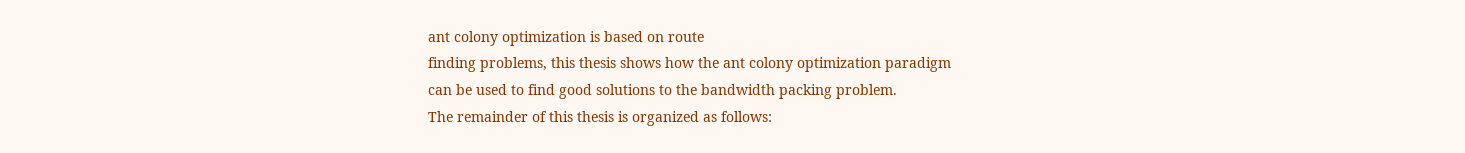ant colony optimization is based on route
finding problems, this thesis shows how the ant colony optimization paradigm
can be used to find good solutions to the bandwidth packing problem.
The remainder of this thesis is organized as follows: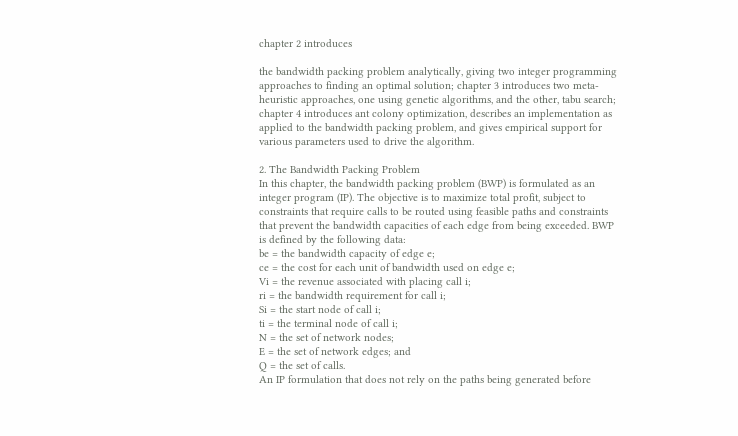chapter 2 introduces

the bandwidth packing problem analytically, giving two integer programming
approaches to finding an optimal solution; chapter 3 introduces two meta-
heuristic approaches, one using genetic algorithms, and the other, tabu search;
chapter 4 introduces ant colony optimization, describes an implementation as
applied to the bandwidth packing problem, and gives empirical support for
various parameters used to drive the algorithm.

2. The Bandwidth Packing Problem
In this chapter, the bandwidth packing problem (BWP) is formulated as an
integer program (IP). The objective is to maximize total profit, subject to
constraints that require calls to be routed using feasible paths and constraints
that prevent the bandwidth capacities of each edge from being exceeded. BWP
is defined by the following data:
be = the bandwidth capacity of edge e;
ce = the cost for each unit of bandwidth used on edge e;
Vi = the revenue associated with placing call i;
ri = the bandwidth requirement for call i;
Si = the start node of call i;
ti = the terminal node of call i;
N = the set of network nodes;
E = the set of network edges; and
Q = the set of calls.
An IP formulation that does not rely on the paths being generated before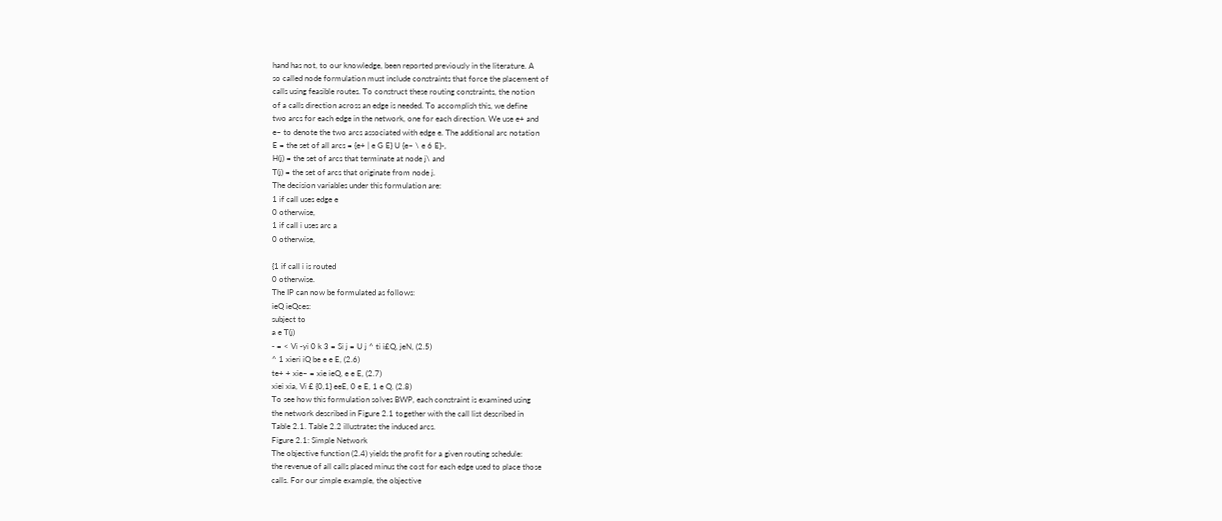hand has not, to our knowledge, been reported previously in the literature. A
so called node formulation must include constraints that force the placement of
calls using feasible routes. To construct these routing constraints, the notion
of a calls direction across an edge is needed. To accomplish this, we define
two arcs for each edge in the network, one for each direction. We use e+ and
e~ to denote the two arcs associated with edge e. The additional arc notation
E = the set of all arcs = {e+ | e G E} U {e~ \ e 6 E}-,
H(j) = the set of arcs that terminate at node j\ and
T(j) = the set of arcs that originate from node j.
The decision variables under this formulation are:
1 if call uses edge e
0 otherwise,
1 if call i uses arc a
0 otherwise,

{1 if call i is routed
0 otherwise.
The IP can now be formulated as follows:
ieQ ieQces:
subject to
a e T(j)
- = < Vi -yi 0 k 3 = Si j = U j ^ ti i£Q, jeN, (2.5)
^ 1 xieri iQ be e e E, (2.6)
te+ + xie~ = xie ieQ, e e E, (2.7)
xiei xia, Vi £ {0,1} eeE, 0 e E, 1 e Q. (2.8)
To see how this formulation solves BWP, each constraint is examined using
the network described in Figure 2.1 together with the call list described in
Table 2.1. Table 2.2 illustrates the induced arcs.
Figure 2.1: Simple Network
The objective function (2.4) yields the profit for a given routing schedule:
the revenue of all calls placed minus the cost for each edge used to place those
calls. For our simple example, the objective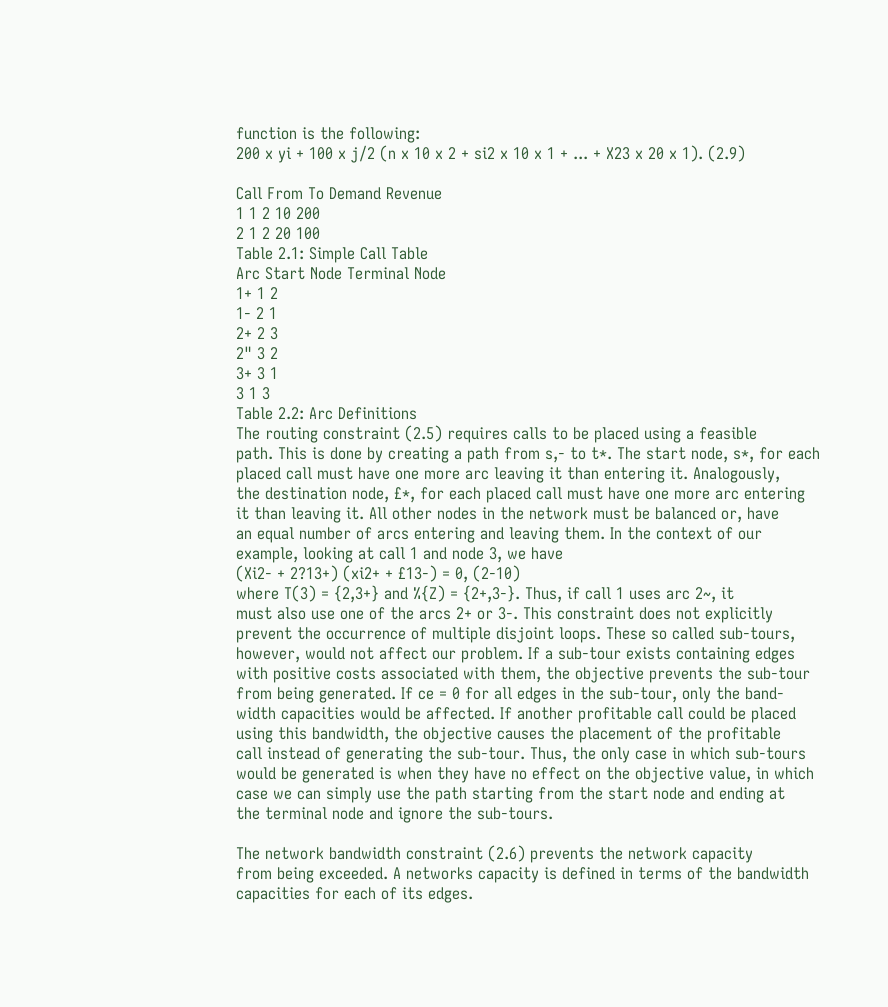function is the following:
200 x yi + 100 x j/2 (n x 10 x 2 + si2 x 10 x 1 + ... + X23 x 20 x 1). (2.9)

Call From To Demand Revenue
1 1 2 10 200
2 1 2 20 100
Table 2.1: Simple Call Table
Arc Start Node Terminal Node
1+ 1 2
1- 2 1
2+ 2 3
2" 3 2
3+ 3 1
3 1 3
Table 2.2: Arc Definitions
The routing constraint (2.5) requires calls to be placed using a feasible
path. This is done by creating a path from s,- to t*. The start node, s*, for each
placed call must have one more arc leaving it than entering it. Analogously,
the destination node, £*, for each placed call must have one more arc entering
it than leaving it. All other nodes in the network must be balanced or, have
an equal number of arcs entering and leaving them. In the context of our
example, looking at call 1 and node 3, we have
(Xi2- + 2?13+) (xi2+ + £13-) = 0, (2-10)
where T(3) = {2,3+} and %{Z) = {2+,3-}. Thus, if call 1 uses arc 2~, it
must also use one of the arcs 2+ or 3-. This constraint does not explicitly
prevent the occurrence of multiple disjoint loops. These so called sub-tours,
however, would not affect our problem. If a sub-tour exists containing edges
with positive costs associated with them, the objective prevents the sub-tour
from being generated. If ce = 0 for all edges in the sub-tour, only the band-
width capacities would be affected. If another profitable call could be placed
using this bandwidth, the objective causes the placement of the profitable
call instead of generating the sub-tour. Thus, the only case in which sub-tours
would be generated is when they have no effect on the objective value, in which
case we can simply use the path starting from the start node and ending at
the terminal node and ignore the sub-tours.

The network bandwidth constraint (2.6) prevents the network capacity
from being exceeded. A networks capacity is defined in terms of the bandwidth
capacities for each of its edges.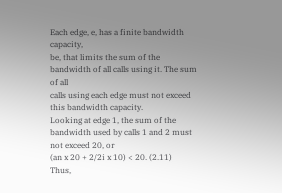Each edge, e, has a finite bandwidth capacity,
be, that limits the sum of the bandwidth of all calls using it. The sum of all
calls using each edge must not exceed this bandwidth capacity.
Looking at edge 1, the sum of the bandwidth used by calls 1 and 2 must
not exceed 20, or
(an x 20 + 2/2i x 10) < 20. (2.11)
Thus,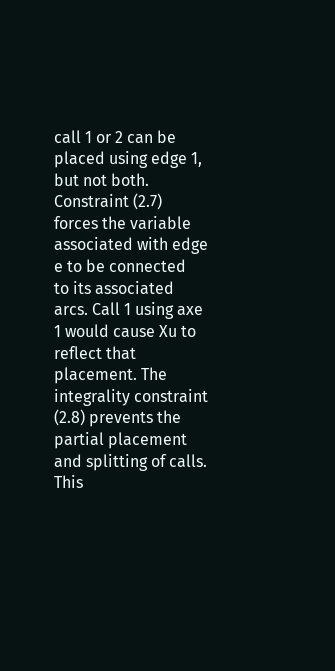call 1 or 2 can be placed using edge 1, but not both.
Constraint (2.7) forces the variable associated with edge e to be connected
to its associated arcs. Call 1 using axe 1 would cause Xu to reflect that
placement. The integrality constraint (2.8) prevents the partial placement
and splitting of calls.
This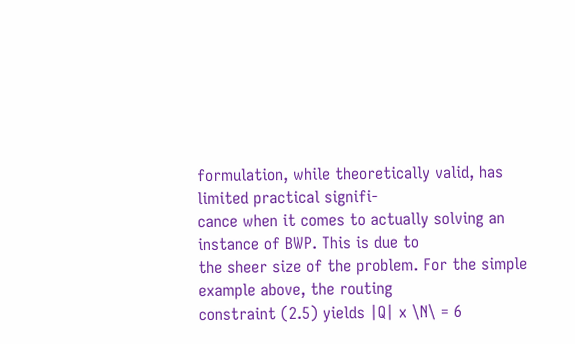formulation, while theoretically valid, has limited practical signifi-
cance when it comes to actually solving an instance of BWP. This is due to
the sheer size of the problem. For the simple example above, the routing
constraint (2.5) yields |Q| x \N\ = 6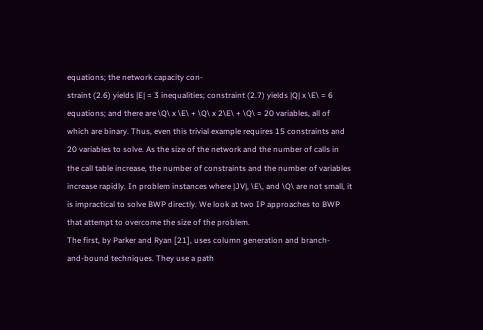equations; the network capacity con-
straint (2.6) yields |E| = 3 inequalities; constraint (2.7) yields |Q| x \E\ = 6
equations; and there are \Q\ x \E\ + \Q\ x 2\E\ + \Q\ = 20 variables, all of
which are binary. Thus, even this trivial example requires 15 constraints and
20 variables to solve. As the size of the network and the number of calls in
the call table increase, the number of constraints and the number of variables
increase rapidly. In problem instances where |JV|, \E\, and \Q\ are not small, it
is impractical to solve BWP directly. We look at two IP approaches to BWP
that attempt to overcome the size of the problem.
The first, by Parker and Ryan [21], uses column generation and branch-
and-bound techniques. They use a path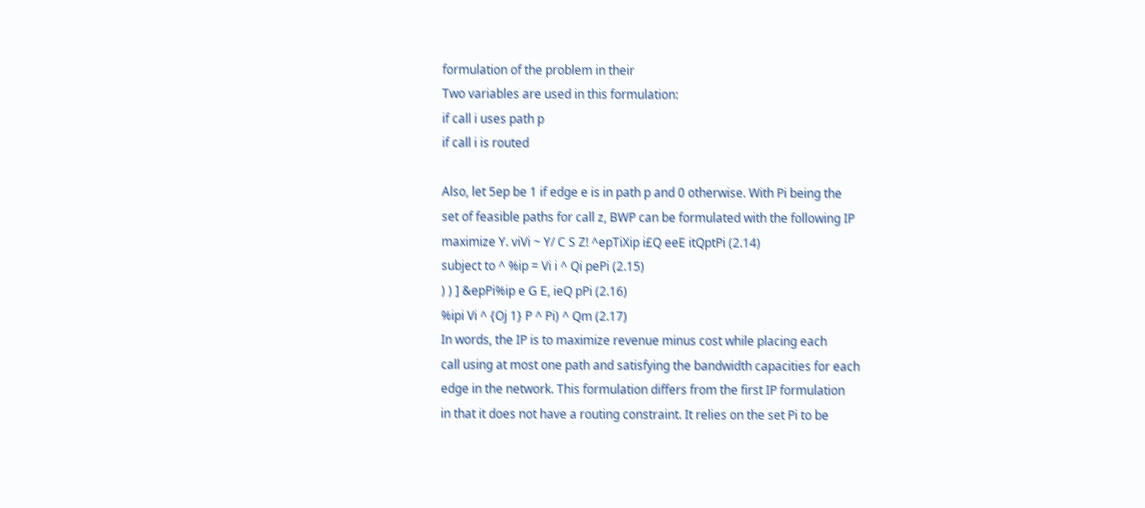formulation of the problem in their
Two variables are used in this formulation:
if call i uses path p
if call i is routed

Also, let 5ep be 1 if edge e is in path p and 0 otherwise. With Pi being the
set of feasible paths for call z, BWP can be formulated with the following IP
maximize Y. viVi ~ Y/ C S Z! ^epTiXip i£Q eeE itQptPi (2.14)
subject to ^ %ip = Vi i ^ Qi pePi (2.15)
) ) ] &epPi%ip e G E, ieQ pPi (2.16)
%ipi Vi ^ {Oj 1} P ^ Pi) ^ Qm (2.17)
In words, the IP is to maximize revenue minus cost while placing each
call using at most one path and satisfying the bandwidth capacities for each
edge in the network. This formulation differs from the first IP formulation
in that it does not have a routing constraint. It relies on the set Pi to be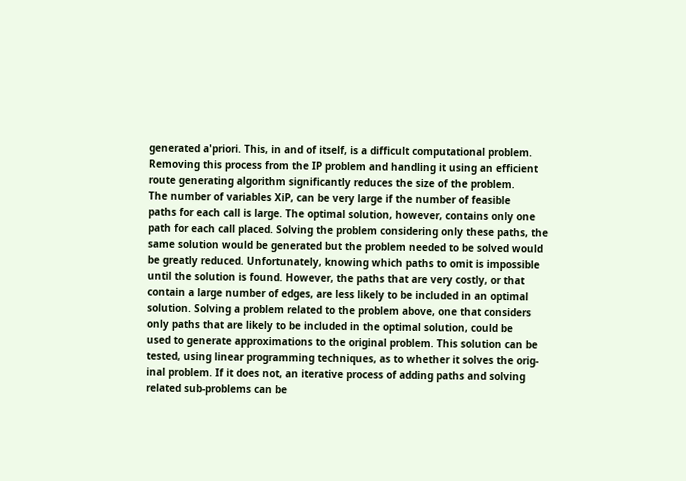generated a'priori. This, in and of itself, is a difficult computational problem.
Removing this process from the IP problem and handling it using an efficient
route generating algorithm significantly reduces the size of the problem.
The number of variables XiP, can be very large if the number of feasible
paths for each call is large. The optimal solution, however, contains only one
path for each call placed. Solving the problem considering only these paths, the
same solution would be generated but the problem needed to be solved would
be greatly reduced. Unfortunately, knowing which paths to omit is impossible
until the solution is found. However, the paths that are very costly, or that
contain a large number of edges, are less likely to be included in an optimal
solution. Solving a problem related to the problem above, one that considers
only paths that are likely to be included in the optimal solution, could be
used to generate approximations to the original problem. This solution can be
tested, using linear programming techniques, as to whether it solves the orig-
inal problem. If it does not, an iterative process of adding paths and solving
related sub-problems can be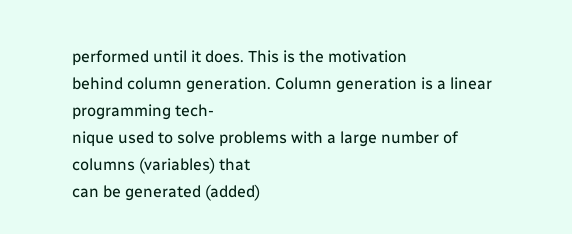performed until it does. This is the motivation
behind column generation. Column generation is a linear programming tech-
nique used to solve problems with a large number of columns (variables) that
can be generated (added)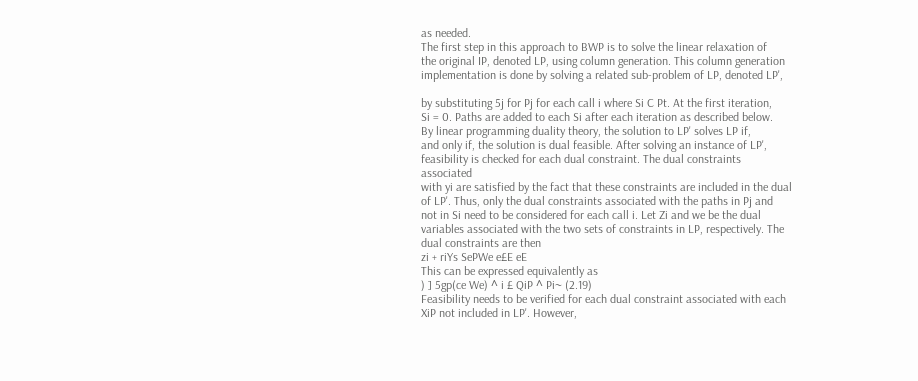as needed.
The first step in this approach to BWP is to solve the linear relaxation of
the original IP, denoted LP, using column generation. This column generation
implementation is done by solving a related sub-problem of LP, denoted LP',

by substituting 5j for Pj for each call i where Si C Pt. At the first iteration,
Si = 0. Paths are added to each Si after each iteration as described below.
By linear programming duality theory, the solution to LP' solves LP if,
and only if, the solution is dual feasible. After solving an instance of LP',
feasibility is checked for each dual constraint. The dual constraints associated
with yi are satisfied by the fact that these constraints are included in the dual
of LP'. Thus, only the dual constraints associated with the paths in Pj and
not in Si need to be considered for each call i. Let Zi and we be the dual
variables associated with the two sets of constraints in LP, respectively. The
dual constraints are then
zi + riYs SePWe e£E eE
This can be expressed equivalently as
) ] 5gp(ce We) ^ i £ QiP ^ Pi~ (2.19)
Feasibility needs to be verified for each dual constraint associated with each
XiP not included in LP'. However,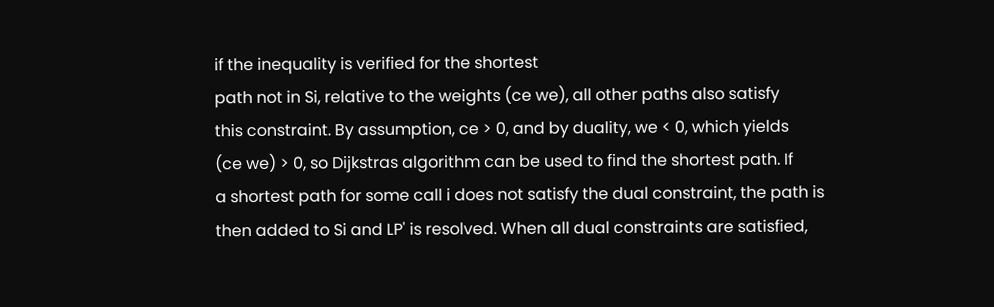if the inequality is verified for the shortest
path not in Si, relative to the weights (ce we), all other paths also satisfy
this constraint. By assumption, ce > 0, and by duality, we < 0, which yields
(ce we) > 0, so Dijkstras algorithm can be used to find the shortest path. If
a shortest path for some call i does not satisfy the dual constraint, the path is
then added to Si and LP' is resolved. When all dual constraints are satisfied,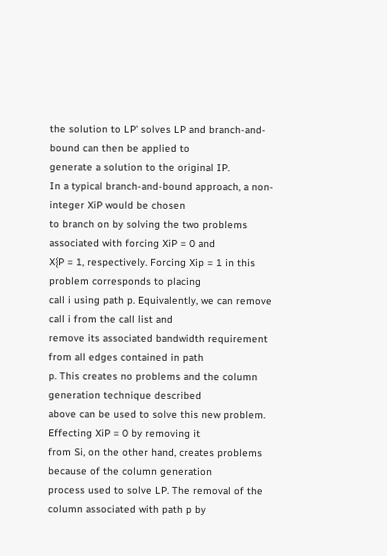the solution to LP' solves LP and branch-and-bound can then be applied to
generate a solution to the original IP.
In a typical branch-and-bound approach, a non-integer XiP would be chosen
to branch on by solving the two problems associated with forcing XiP = 0 and
X{P = 1, respectively. Forcing Xip = 1 in this problem corresponds to placing
call i using path p. Equivalently, we can remove call i from the call list and
remove its associated bandwidth requirement from all edges contained in path
p. This creates no problems and the column generation technique described
above can be used to solve this new problem. Effecting XiP = 0 by removing it
from Si, on the other hand, creates problems because of the column generation
process used to solve LP. The removal of the column associated with path p by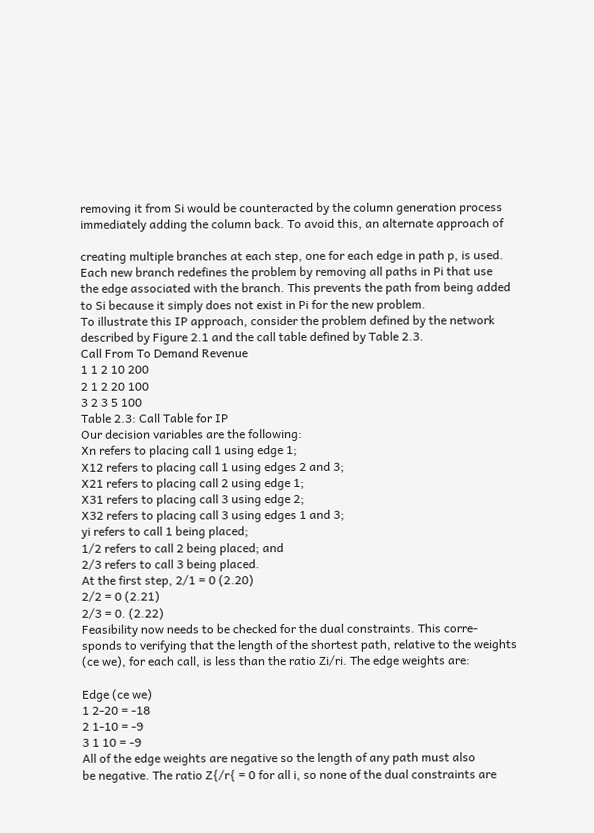removing it from Si would be counteracted by the column generation process
immediately adding the column back. To avoid this, an alternate approach of

creating multiple branches at each step, one for each edge in path p, is used.
Each new branch redefines the problem by removing all paths in Pi that use
the edge associated with the branch. This prevents the path from being added
to Si because it simply does not exist in Pi for the new problem.
To illustrate this IP approach, consider the problem defined by the network
described by Figure 2.1 and the call table defined by Table 2.3.
Call From To Demand Revenue
1 1 2 10 200
2 1 2 20 100
3 2 3 5 100
Table 2.3: Call Table for IP
Our decision variables are the following:
Xn refers to placing call 1 using edge 1;
X12 refers to placing call 1 using edges 2 and 3;
X21 refers to placing call 2 using edge 1;
X31 refers to placing call 3 using edge 2;
X32 refers to placing call 3 using edges 1 and 3;
yi refers to call 1 being placed;
1/2 refers to call 2 being placed; and
2/3 refers to call 3 being placed.
At the first step, 2/1 = 0 (2.20)
2/2 = 0 (2.21)
2/3 = 0. (2.22)
Feasibility now needs to be checked for the dual constraints. This corre-
sponds to verifying that the length of the shortest path, relative to the weights
(ce we), for each call, is less than the ratio Zi/ri. The edge weights are:

Edge (ce we)
1 2-20 = -18
2 1-10 = -9
3 1 10 = -9
All of the edge weights are negative so the length of any path must also
be negative. The ratio Z{/r{ = 0 for all i, so none of the dual constraints are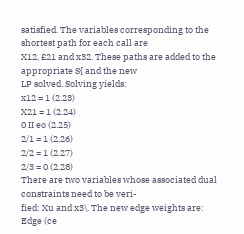satisfied. The variables corresponding to the shortest path for each call are
X12, £21 and x32. These paths are added to the appropriate S{ and the new
LP solved. Solving yields:
x12 = 1 (2.23)
X21 = 1 (2.24)
0 II eo (2.25)
2/1 = 1 (2.26)
2/2 = 1 (2.27)
2/3 = 0 (2.28)
There are two variables whose associated dual constraints need to be veri-
fied: Xu and x3\. The new edge weights are:
Edge (ce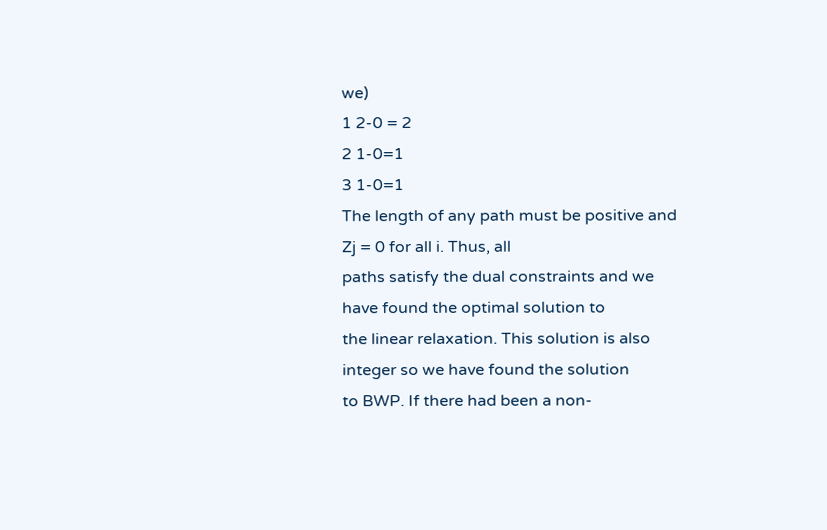we)
1 2-0 = 2
2 1-0=1
3 1-0=1
The length of any path must be positive and Zj = 0 for all i. Thus, all
paths satisfy the dual constraints and we have found the optimal solution to
the linear relaxation. This solution is also integer so we have found the solution
to BWP. If there had been a non-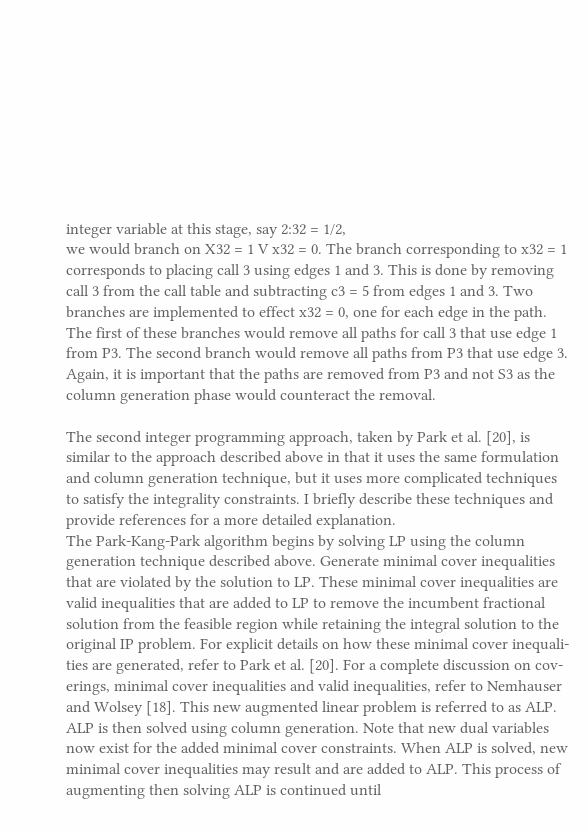integer variable at this stage, say 2:32 = 1/2,
we would branch on X32 = 1 V x32 = 0. The branch corresponding to x32 = 1
corresponds to placing call 3 using edges 1 and 3. This is done by removing
call 3 from the call table and subtracting c3 = 5 from edges 1 and 3. Two
branches are implemented to effect x32 = 0, one for each edge in the path.
The first of these branches would remove all paths for call 3 that use edge 1
from P3. The second branch would remove all paths from P3 that use edge 3.
Again, it is important that the paths are removed from P3 and not S3 as the
column generation phase would counteract the removal.

The second integer programming approach, taken by Park et al. [20], is
similar to the approach described above in that it uses the same formulation
and column generation technique, but it uses more complicated techniques
to satisfy the integrality constraints. I briefly describe these techniques and
provide references for a more detailed explanation.
The Park-Kang-Park algorithm begins by solving LP using the column
generation technique described above. Generate minimal cover inequalities
that are violated by the solution to LP. These minimal cover inequalities are
valid inequalities that are added to LP to remove the incumbent fractional
solution from the feasible region while retaining the integral solution to the
original IP problem. For explicit details on how these minimal cover inequali-
ties are generated, refer to Park et al. [20]. For a complete discussion on cov-
erings, minimal cover inequalities and valid inequalities, refer to Nemhauser
and Wolsey [18]. This new augmented linear problem is referred to as ALP.
ALP is then solved using column generation. Note that new dual variables
now exist for the added minimal cover constraints. When ALP is solved, new
minimal cover inequalities may result and are added to ALP. This process of
augmenting then solving ALP is continued until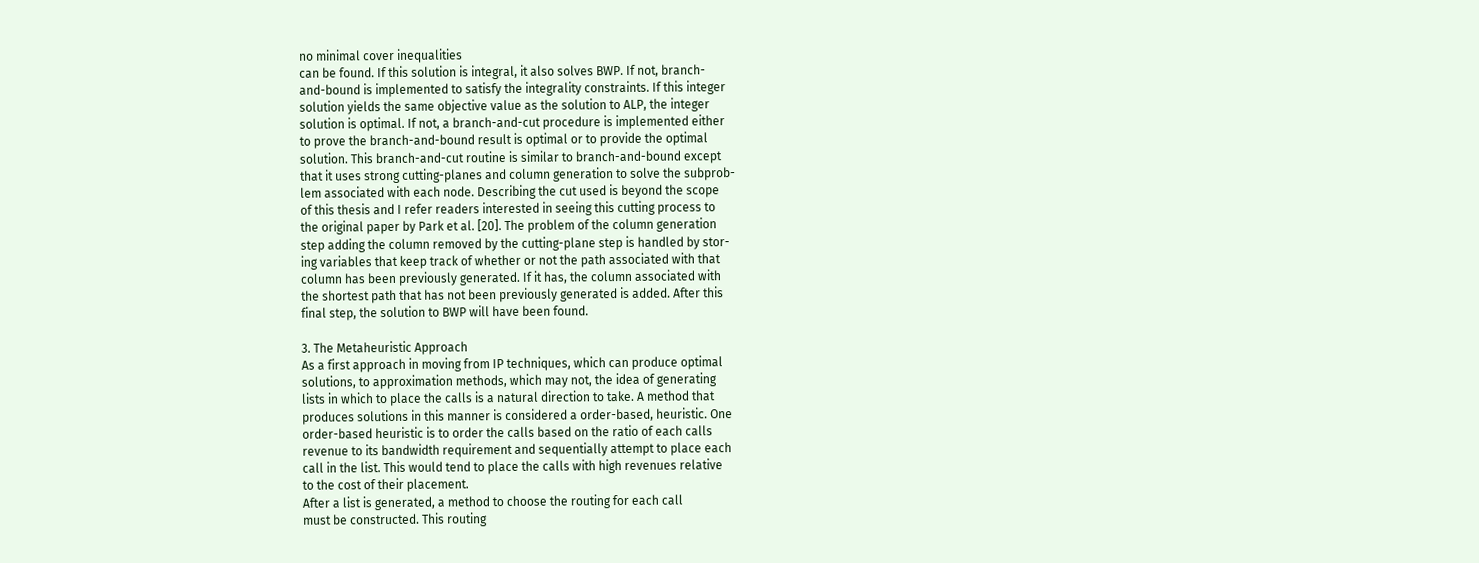no minimal cover inequalities
can be found. If this solution is integral, it also solves BWP. If not, branch-
and-bound is implemented to satisfy the integrality constraints. If this integer
solution yields the same objective value as the solution to ALP, the integer
solution is optimal. If not, a branch-and-cut procedure is implemented either
to prove the branch-and-bound result is optimal or to provide the optimal
solution. This branch-and-cut routine is similar to branch-and-bound except
that it uses strong cutting-planes and column generation to solve the subprob-
lem associated with each node. Describing the cut used is beyond the scope
of this thesis and I refer readers interested in seeing this cutting process to
the original paper by Park et al. [20]. The problem of the column generation
step adding the column removed by the cutting-plane step is handled by stor-
ing variables that keep track of whether or not the path associated with that
column has been previously generated. If it has, the column associated with
the shortest path that has not been previously generated is added. After this
final step, the solution to BWP will have been found.

3. The Metaheuristic Approach
As a first approach in moving from IP techniques, which can produce optimal
solutions, to approximation methods, which may not, the idea of generating
lists in which to place the calls is a natural direction to take. A method that
produces solutions in this manner is considered a order-based, heuristic. One
order-based heuristic is to order the calls based on the ratio of each calls
revenue to its bandwidth requirement and sequentially attempt to place each
call in the list. This would tend to place the calls with high revenues relative
to the cost of their placement.
After a list is generated, a method to choose the routing for each call
must be constructed. This routing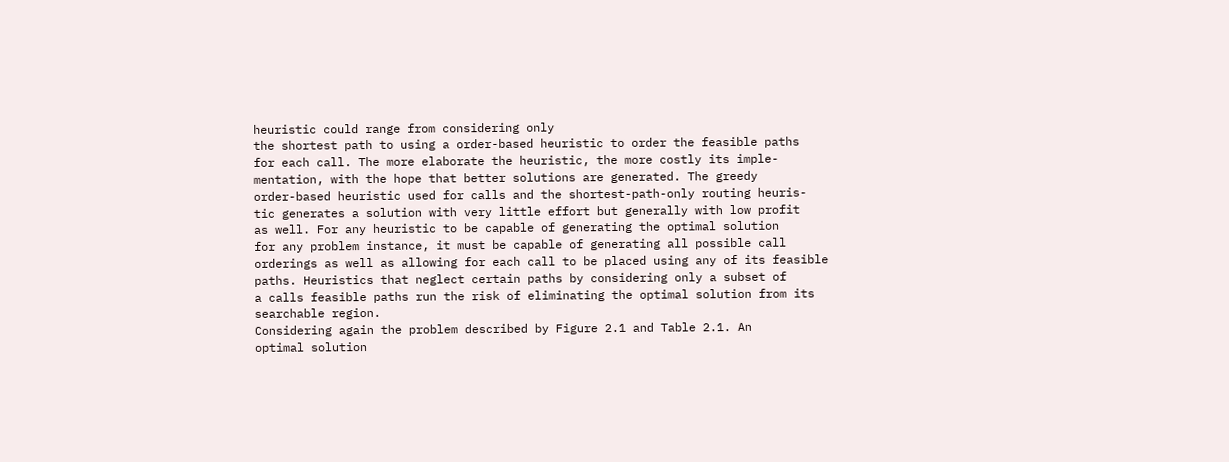heuristic could range from considering only
the shortest path to using a order-based heuristic to order the feasible paths
for each call. The more elaborate the heuristic, the more costly its imple-
mentation, with the hope that better solutions are generated. The greedy
order-based heuristic used for calls and the shortest-path-only routing heuris-
tic generates a solution with very little effort but generally with low profit
as well. For any heuristic to be capable of generating the optimal solution
for any problem instance, it must be capable of generating all possible call
orderings as well as allowing for each call to be placed using any of its feasible
paths. Heuristics that neglect certain paths by considering only a subset of
a calls feasible paths run the risk of eliminating the optimal solution from its
searchable region.
Considering again the problem described by Figure 2.1 and Table 2.1. An
optimal solution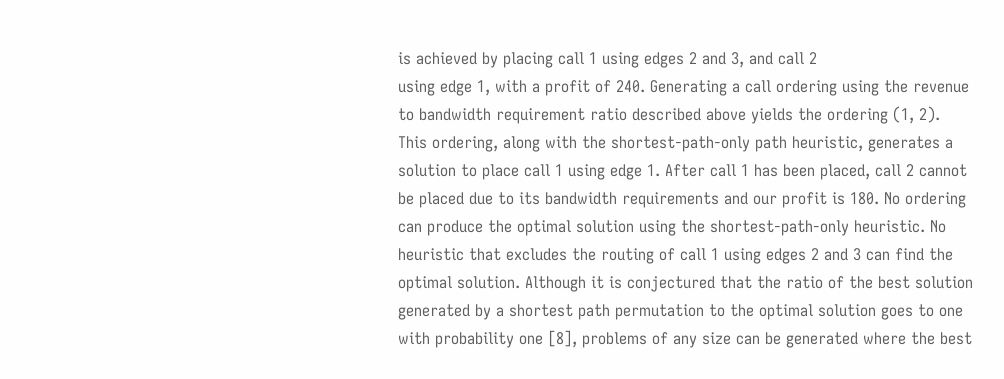is achieved by placing call 1 using edges 2 and 3, and call 2
using edge 1, with a profit of 240. Generating a call ordering using the revenue
to bandwidth requirement ratio described above yields the ordering (1, 2).
This ordering, along with the shortest-path-only path heuristic, generates a
solution to place call 1 using edge 1. After call 1 has been placed, call 2 cannot
be placed due to its bandwidth requirements and our profit is 180. No ordering
can produce the optimal solution using the shortest-path-only heuristic. No
heuristic that excludes the routing of call 1 using edges 2 and 3 can find the
optimal solution. Although it is conjectured that the ratio of the best solution
generated by a shortest path permutation to the optimal solution goes to one
with probability one [8], problems of any size can be generated where the best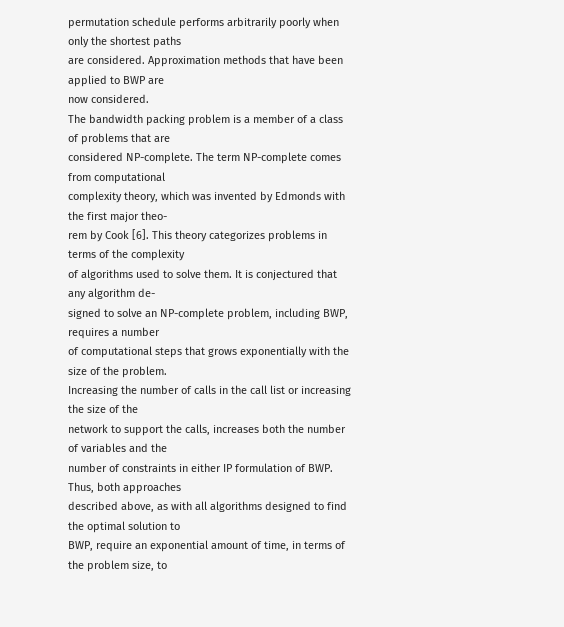permutation schedule performs arbitrarily poorly when only the shortest paths
are considered. Approximation methods that have been applied to BWP are
now considered.
The bandwidth packing problem is a member of a class of problems that are
considered NP-complete. The term NP-complete comes from computational
complexity theory, which was invented by Edmonds with the first major theo-
rem by Cook [6]. This theory categorizes problems in terms of the complexity
of algorithms used to solve them. It is conjectured that any algorithm de-
signed to solve an NP-complete problem, including BWP, requires a number
of computational steps that grows exponentially with the size of the problem.
Increasing the number of calls in the call list or increasing the size of the
network to support the calls, increases both the number of variables and the
number of constraints in either IP formulation of BWP. Thus, both approaches
described above, as with all algorithms designed to find the optimal solution to
BWP, require an exponential amount of time, in terms of the problem size, to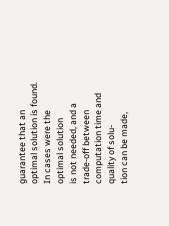guarantee that an optimal solution is found. In cases were the optimal solution
is not needed, and a trade-off between computation time and quality of solu-
tion can be made,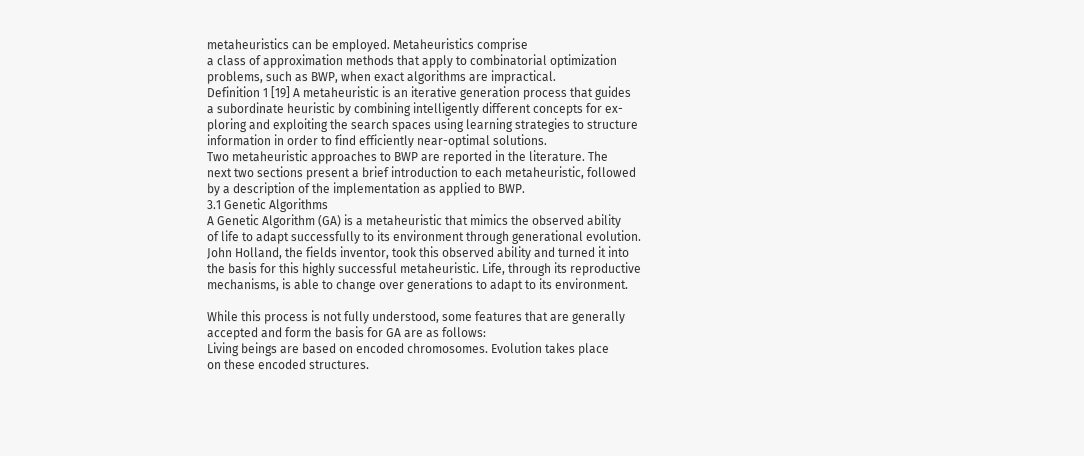metaheuristics can be employed. Metaheuristics comprise
a class of approximation methods that apply to combinatorial optimization
problems, such as BWP, when exact algorithms are impractical.
Definition 1 [19] A metaheuristic is an iterative generation process that guides
a subordinate heuristic by combining intelligently different concepts for ex-
ploring and exploiting the search spaces using learning strategies to structure
information in order to find efficiently near-optimal solutions.
Two metaheuristic approaches to BWP are reported in the literature. The
next two sections present a brief introduction to each metaheuristic, followed
by a description of the implementation as applied to BWP.
3.1 Genetic Algorithms
A Genetic Algorithm (GA) is a metaheuristic that mimics the observed ability
of life to adapt successfully to its environment through generational evolution.
John Holland, the fields inventor, took this observed ability and turned it into
the basis for this highly successful metaheuristic. Life, through its reproductive
mechanisms, is able to change over generations to adapt to its environment.

While this process is not fully understood, some features that are generally
accepted and form the basis for GA are as follows:
Living beings are based on encoded chromosomes. Evolution takes place
on these encoded structures.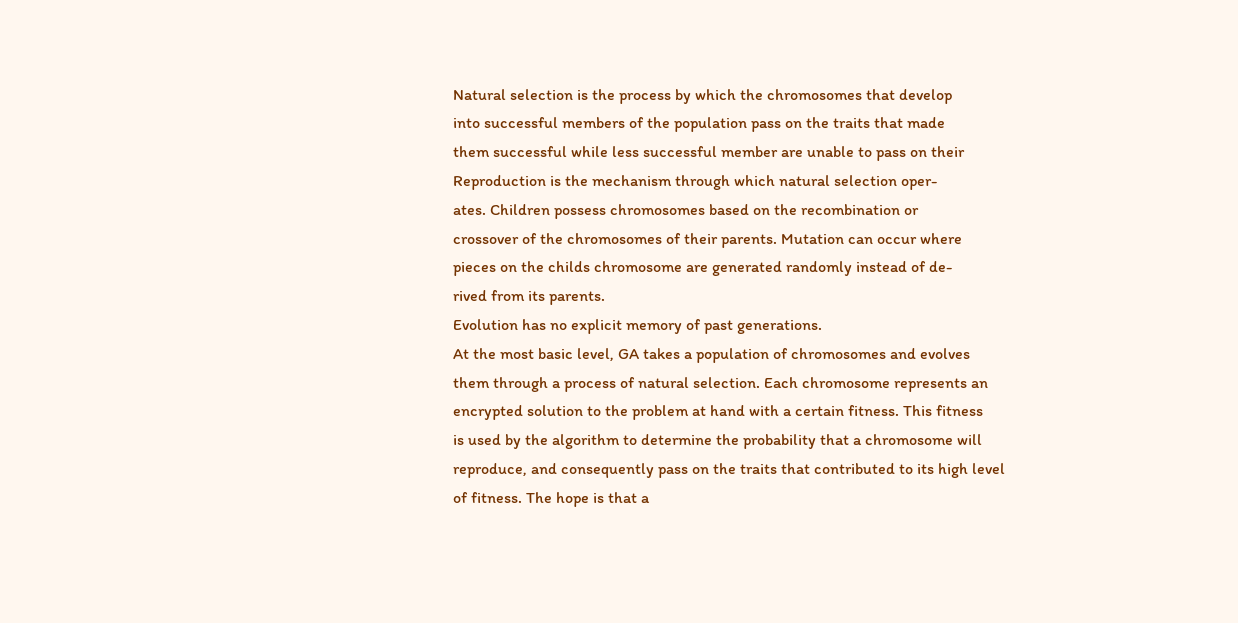Natural selection is the process by which the chromosomes that develop
into successful members of the population pass on the traits that made
them successful while less successful member are unable to pass on their
Reproduction is the mechanism through which natural selection oper-
ates. Children possess chromosomes based on the recombination or
crossover of the chromosomes of their parents. Mutation can occur where
pieces on the childs chromosome are generated randomly instead of de-
rived from its parents.
Evolution has no explicit memory of past generations.
At the most basic level, GA takes a population of chromosomes and evolves
them through a process of natural selection. Each chromosome represents an
encrypted solution to the problem at hand with a certain fitness. This fitness
is used by the algorithm to determine the probability that a chromosome will
reproduce, and consequently pass on the traits that contributed to its high level
of fitness. The hope is that a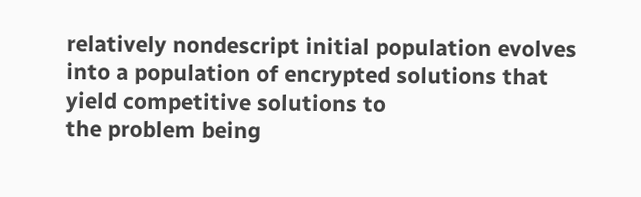relatively nondescript initial population evolves
into a population of encrypted solutions that yield competitive solutions to
the problem being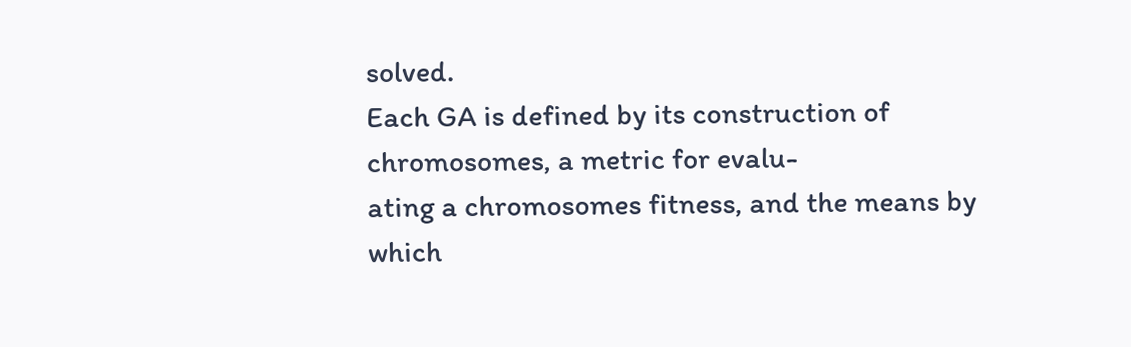solved.
Each GA is defined by its construction of chromosomes, a metric for evalu-
ating a chromosomes fitness, and the means by which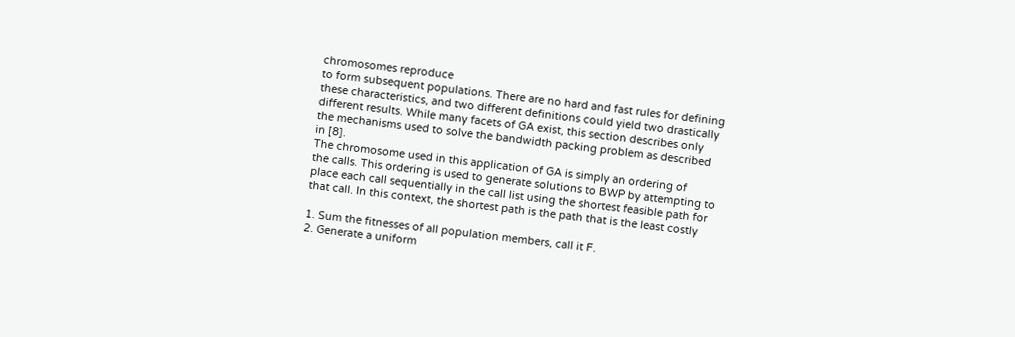chromosomes reproduce
to form subsequent populations. There are no hard and fast rules for defining
these characteristics, and two different definitions could yield two drastically
different results. While many facets of GA exist, this section describes only
the mechanisms used to solve the bandwidth packing problem as described
in [8].
The chromosome used in this application of GA is simply an ordering of
the calls. This ordering is used to generate solutions to BWP by attempting to
place each call sequentially in the call list using the shortest feasible path for
that call. In this context, the shortest path is the path that is the least costly

1. Sum the fitnesses of all population members, call it F.
2. Generate a uniform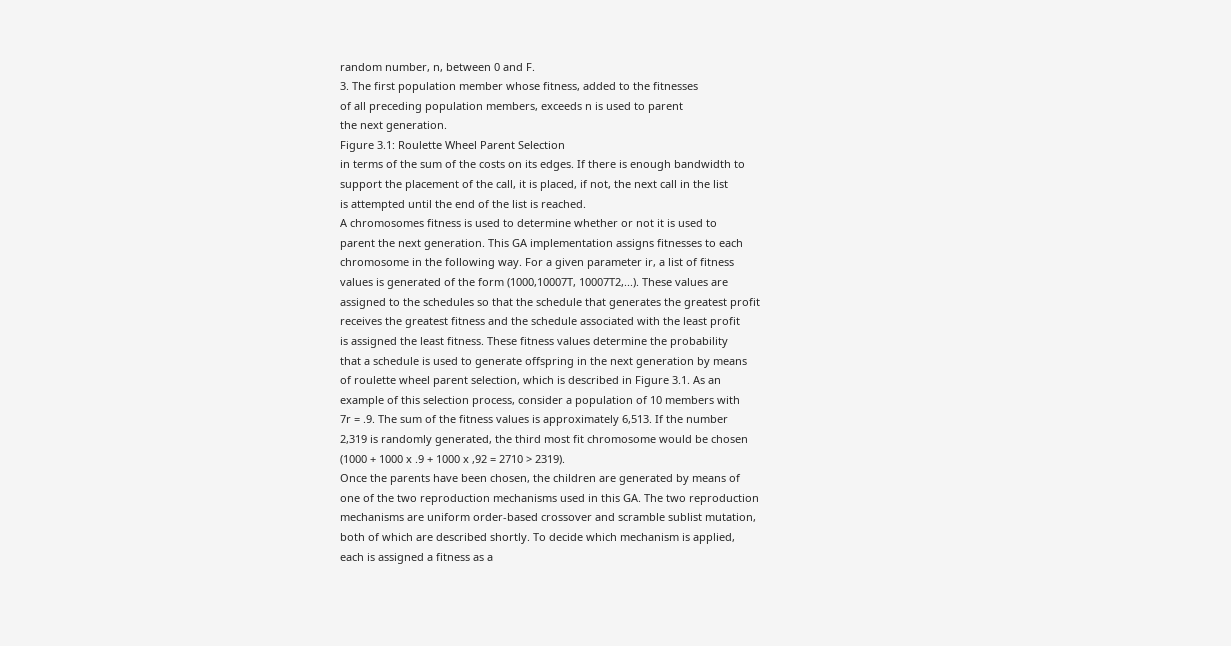random number, n, between 0 and F.
3. The first population member whose fitness, added to the fitnesses
of all preceding population members, exceeds n is used to parent
the next generation.
Figure 3.1: Roulette Wheel Parent Selection
in terms of the sum of the costs on its edges. If there is enough bandwidth to
support the placement of the call, it is placed, if not, the next call in the list
is attempted until the end of the list is reached.
A chromosomes fitness is used to determine whether or not it is used to
parent the next generation. This GA implementation assigns fitnesses to each
chromosome in the following way. For a given parameter ir, a list of fitness
values is generated of the form (1000,10007T, 10007T2,...). These values are
assigned to the schedules so that the schedule that generates the greatest profit
receives the greatest fitness and the schedule associated with the least profit
is assigned the least fitness. These fitness values determine the probability
that a schedule is used to generate offspring in the next generation by means
of roulette wheel parent selection, which is described in Figure 3.1. As an
example of this selection process, consider a population of 10 members with
7r = .9. The sum of the fitness values is approximately 6,513. If the number
2,319 is randomly generated, the third most fit chromosome would be chosen
(1000 + 1000 x .9 + 1000 x ,92 = 2710 > 2319).
Once the parents have been chosen, the children are generated by means of
one of the two reproduction mechanisms used in this GA. The two reproduction
mechanisms are uniform order-based crossover and scramble sublist mutation,
both of which are described shortly. To decide which mechanism is applied,
each is assigned a fitness as a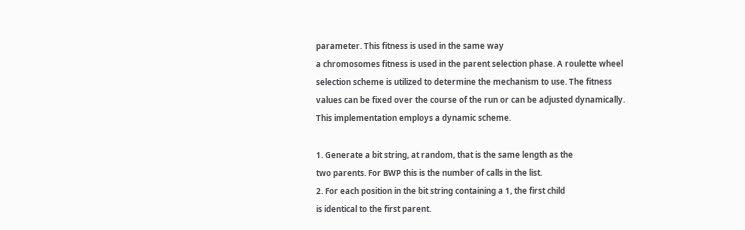parameter. This fitness is used in the same way
a chromosomes fitness is used in the parent selection phase. A roulette wheel
selection scheme is utilized to determine the mechanism to use. The fitness
values can be fixed over the course of the run or can be adjusted dynamically.
This implementation employs a dynamic scheme.

1. Generate a bit string, at random, that is the same length as the
two parents. For BWP this is the number of calls in the list.
2. For each position in the bit string containing a 1, the first child
is identical to the first parent.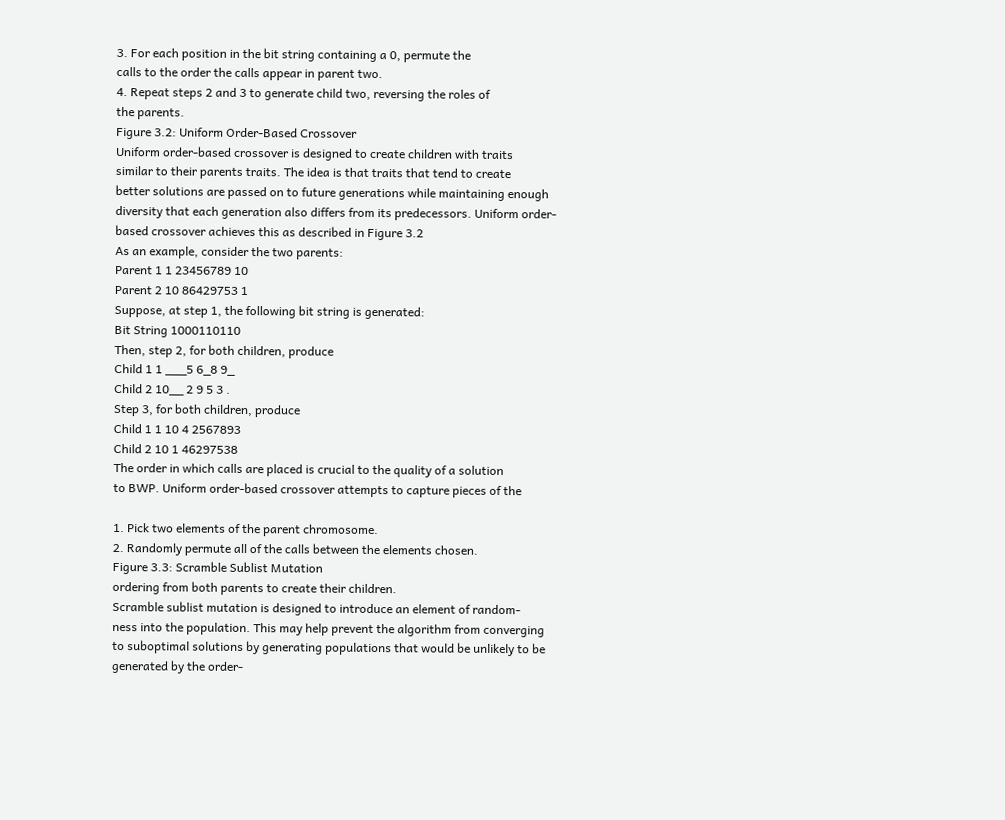3. For each position in the bit string containing a 0, permute the
calls to the order the calls appear in parent two.
4. Repeat steps 2 and 3 to generate child two, reversing the roles of
the parents.
Figure 3.2: Uniform Order-Based Crossover
Uniform order-based crossover is designed to create children with traits
similar to their parents traits. The idea is that traits that tend to create
better solutions are passed on to future generations while maintaining enough
diversity that each generation also differs from its predecessors. Uniform order-
based crossover achieves this as described in Figure 3.2
As an example, consider the two parents:
Parent 1 1 23456789 10
Parent 2 10 86429753 1
Suppose, at step 1, the following bit string is generated:
Bit String 1000110110
Then, step 2, for both children, produce
Child 1 1 ___5 6_8 9_
Child 2 10__ 2 9 5 3 .
Step 3, for both children, produce
Child 1 1 10 4 2567893
Child 2 10 1 46297538
The order in which calls are placed is crucial to the quality of a solution
to BWP. Uniform order-based crossover attempts to capture pieces of the

1. Pick two elements of the parent chromosome.
2. Randomly permute all of the calls between the elements chosen.
Figure 3.3: Scramble Sublist Mutation
ordering from both parents to create their children.
Scramble sublist mutation is designed to introduce an element of random-
ness into the population. This may help prevent the algorithm from converging
to suboptimal solutions by generating populations that would be unlikely to be
generated by the order-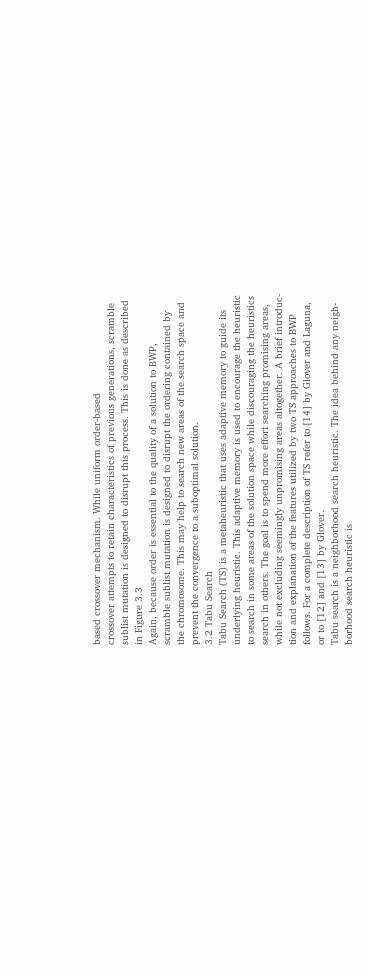based crossover mechanism. While uniform order-based
crossover attempts to retain characteristics of previous generations, scramble
sublist mutation is designed to disrupt this process. This is done as described
in Figure 3.3
Again, because order is essential to the quality of a solution to BWP,
scramble sublist mutation is designed to disrupt the ordering contained by
the chromosome. This may help to search new areas of the search space and
prevent the convergence to a suboptimal solution.
3.2 Tabu Search
Tabu Search (TS) is a metaheuristic that uses adaptive memory to guide its
underlying heuristic. This adaptive memory is used to encourage the heuristic
to search in some areas of the solution space while discouraging the heuristics
search in others. The goal is to spend more effort searching promising areas,
while not excluding seemingly unpromising areas altogether. A brief introduc-
tion and explanation of the features utilized by two TS approaches to BWP
follows. For a complete description of TS refer to [14] by Glover and Laguna,
or to [12] and [13] by Glover.
Tabu search is a neighborhood search heuristic. The idea behind any neigh-
borhood search heuristic is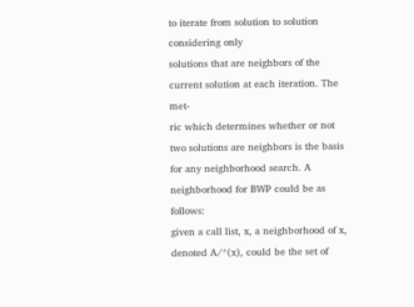to iterate from solution to solution considering only
solutions that are neighbors of the current solution at each iteration. The met-
ric which determines whether or not two solutions are neighbors is the basis
for any neighborhood search. A neighborhood for BWP could be as follows:
given a call list, x, a neighborhood of x, denoted A/*(x), could be the set of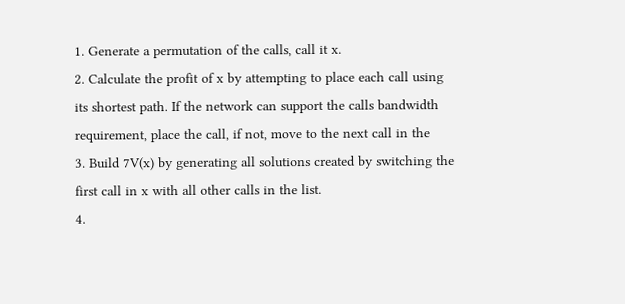1. Generate a permutation of the calls, call it x.
2. Calculate the profit of x by attempting to place each call using
its shortest path. If the network can support the calls bandwidth
requirement, place the call, if not, move to the next call in the
3. Build 7V(x) by generating all solutions created by switching the
first call in x with all other calls in the list.
4.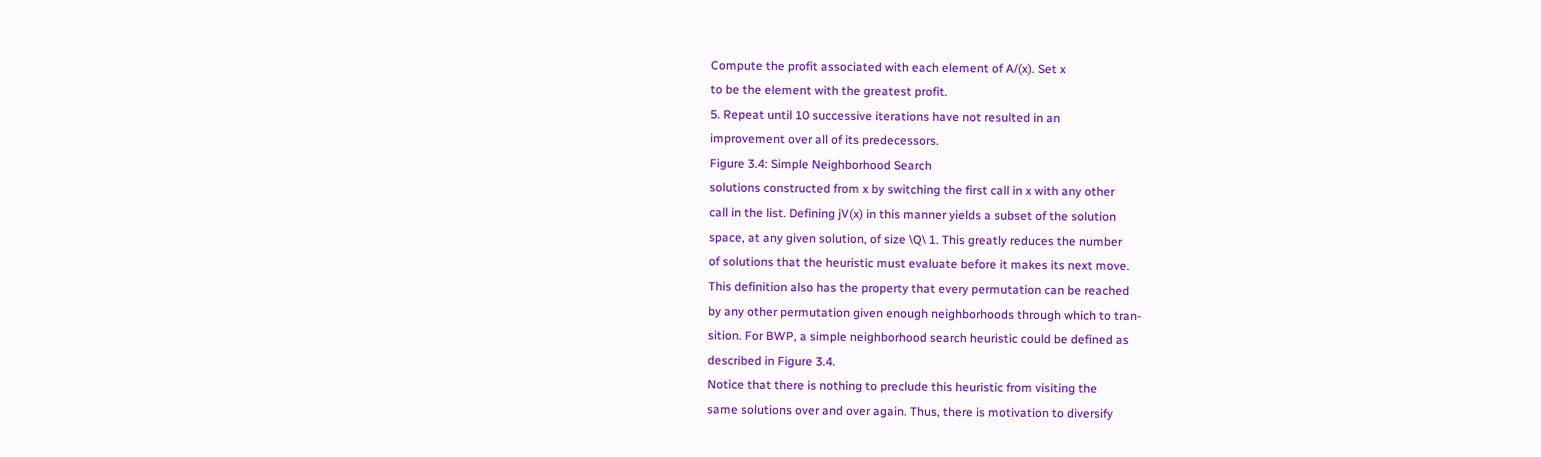Compute the profit associated with each element of A/(x). Set x
to be the element with the greatest profit.
5. Repeat until 10 successive iterations have not resulted in an
improvement over all of its predecessors.
Figure 3.4: Simple Neighborhood Search
solutions constructed from x by switching the first call in x with any other
call in the list. Defining jV(x) in this manner yields a subset of the solution
space, at any given solution, of size \Q\ 1. This greatly reduces the number
of solutions that the heuristic must evaluate before it makes its next move.
This definition also has the property that every permutation can be reached
by any other permutation given enough neighborhoods through which to tran-
sition. For BWP, a simple neighborhood search heuristic could be defined as
described in Figure 3.4.
Notice that there is nothing to preclude this heuristic from visiting the
same solutions over and over again. Thus, there is motivation to diversify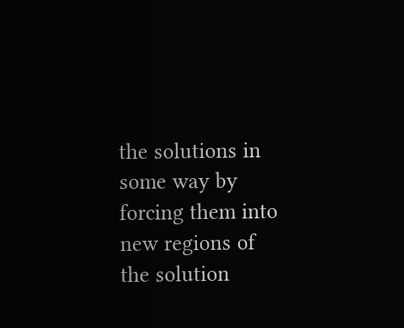the solutions in some way by forcing them into new regions of the solution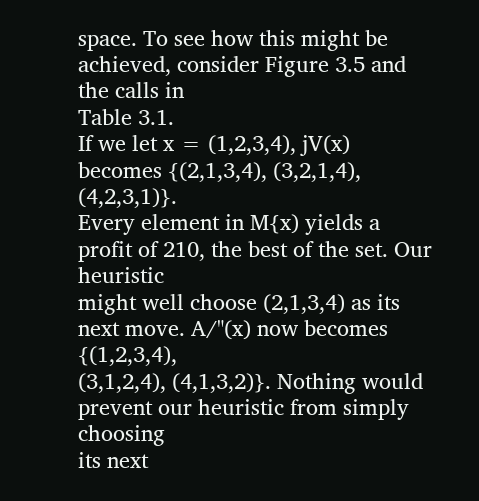space. To see how this might be achieved, consider Figure 3.5 and the calls in
Table 3.1.
If we let x = (1,2,3,4), jV(x) becomes {(2,1,3,4), (3,2,1,4), (4,2,3,1)}.
Every element in M{x) yields a profit of 210, the best of the set. Our heuristic
might well choose (2,1,3,4) as its next move. A/"(x) now becomes {(1,2,3,4),
(3,1,2,4), (4,1,3,2)}. Nothing would prevent our heuristic from simply choosing
its next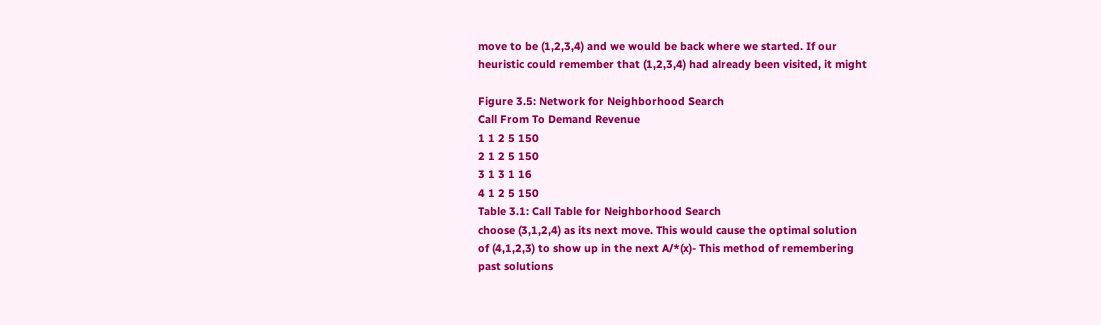move to be (1,2,3,4) and we would be back where we started. If our
heuristic could remember that (1,2,3,4) had already been visited, it might

Figure 3.5: Network for Neighborhood Search
Call From To Demand Revenue
1 1 2 5 150
2 1 2 5 150
3 1 3 1 16
4 1 2 5 150
Table 3.1: Call Table for Neighborhood Search
choose (3,1,2,4) as its next move. This would cause the optimal solution
of (4,1,2,3) to show up in the next A/*(x)- This method of remembering
past solutions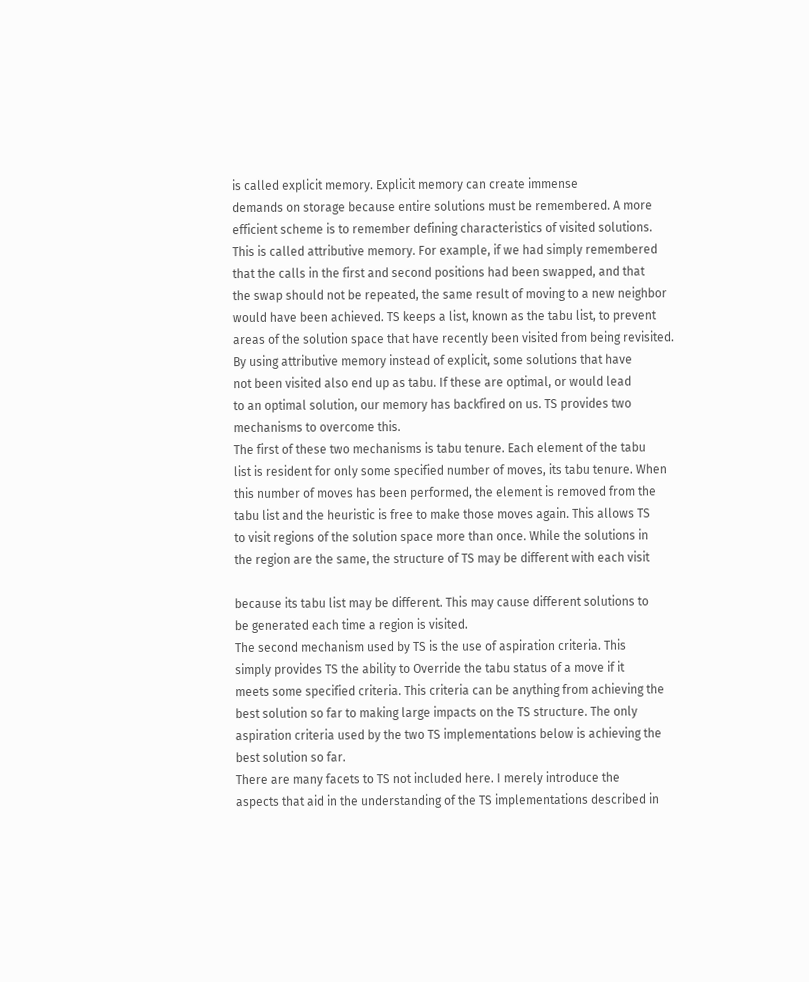is called explicit memory. Explicit memory can create immense
demands on storage because entire solutions must be remembered. A more
efficient scheme is to remember defining characteristics of visited solutions.
This is called attributive memory. For example, if we had simply remembered
that the calls in the first and second positions had been swapped, and that
the swap should not be repeated, the same result of moving to a new neighbor
would have been achieved. TS keeps a list, known as the tabu list, to prevent
areas of the solution space that have recently been visited from being revisited.
By using attributive memory instead of explicit, some solutions that have
not been visited also end up as tabu. If these are optimal, or would lead
to an optimal solution, our memory has backfired on us. TS provides two
mechanisms to overcome this.
The first of these two mechanisms is tabu tenure. Each element of the tabu
list is resident for only some specified number of moves, its tabu tenure. When
this number of moves has been performed, the element is removed from the
tabu list and the heuristic is free to make those moves again. This allows TS
to visit regions of the solution space more than once. While the solutions in
the region are the same, the structure of TS may be different with each visit

because its tabu list may be different. This may cause different solutions to
be generated each time a region is visited.
The second mechanism used by TS is the use of aspiration criteria. This
simply provides TS the ability to Override the tabu status of a move if it
meets some specified criteria. This criteria can be anything from achieving the
best solution so far to making large impacts on the TS structure. The only
aspiration criteria used by the two TS implementations below is achieving the
best solution so far.
There are many facets to TS not included here. I merely introduce the
aspects that aid in the understanding of the TS implementations described in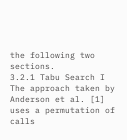the following two sections.
3.2.1 Tabu Search I
The approach taken by Anderson et al. [1] uses a permutation of calls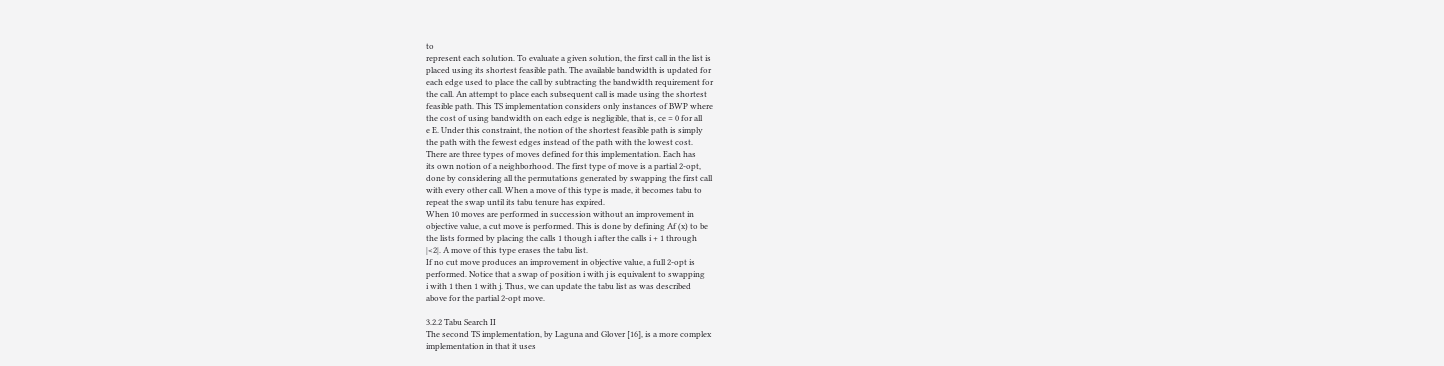to
represent each solution. To evaluate a given solution, the first call in the list is
placed using its shortest feasible path. The available bandwidth is updated for
each edge used to place the call by subtracting the bandwidth requirement for
the call. An attempt to place each subsequent call is made using the shortest
feasible path. This TS implementation considers only instances of BWP where
the cost of using bandwidth on each edge is negligible, that is, ce = 0 for all
e E. Under this constraint, the notion of the shortest feasible path is simply
the path with the fewest edges instead of the path with the lowest cost.
There are three types of moves defined for this implementation. Each has
its own notion of a neighborhood. The first type of move is a partial 2-opt,
done by considering all the permutations generated by swapping the first call
with every other call. When a move of this type is made, it becomes tabu to
repeat the swap until its tabu tenure has expired.
When 10 moves are performed in succession without an improvement in
objective value, a cut move is performed. This is done by defining Af (x) to be
the lists formed by placing the calls 1 though i after the calls i + 1 through
|<2|. A move of this type erases the tabu list.
If no cut move produces an improvement in objective value, a full 2-opt is
performed. Notice that a swap of position i with j is equivalent to swapping
i with 1 then 1 with j. Thus, we can update the tabu list as was described
above for the partial 2-opt move.

3.2.2 Tabu Search II
The second TS implementation, by Laguna and Glover [16], is a more complex
implementation in that it uses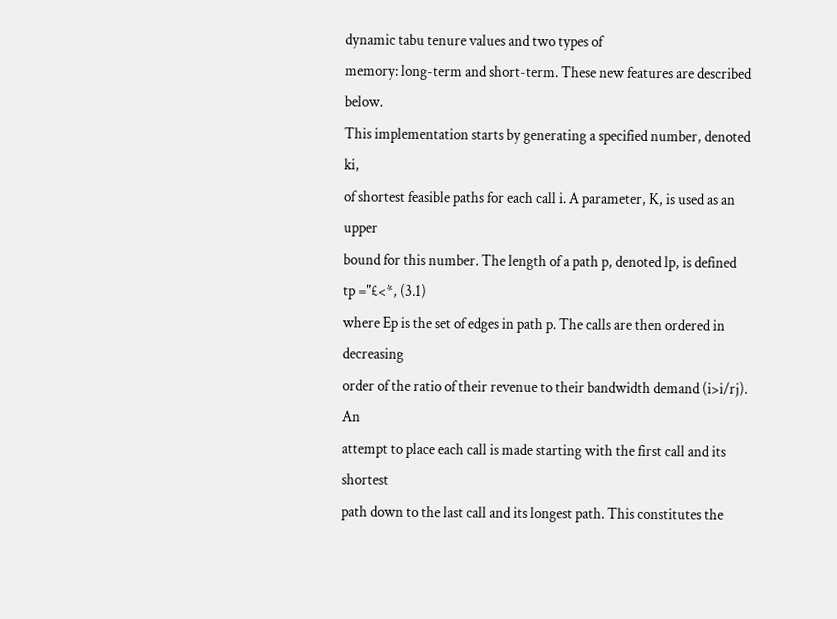dynamic tabu tenure values and two types of
memory: long-term and short-term. These new features are described below.
This implementation starts by generating a specified number, denoted ki,
of shortest feasible paths for each call i. A parameter, K, is used as an upper
bound for this number. The length of a path p, denoted lp, is defined
tp ="£<*, (3.1)
where Ep is the set of edges in path p. The calls are then ordered in decreasing
order of the ratio of their revenue to their bandwidth demand (i>i/rj). An
attempt to place each call is made starting with the first call and its shortest
path down to the last call and its longest path. This constitutes the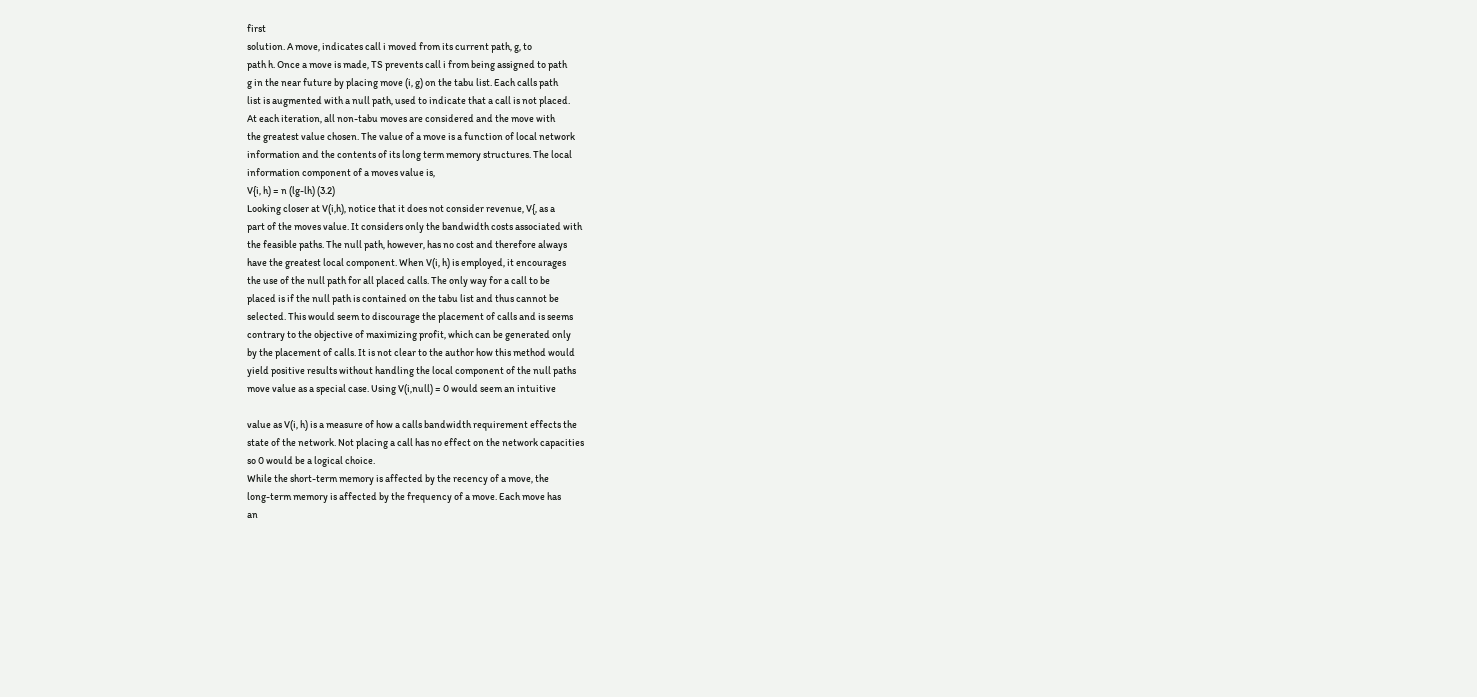first
solution. A move, indicates call i moved from its current path, g, to
path h. Once a move is made, TS prevents call i from being assigned to path
g in the near future by placing move (i, g) on the tabu list. Each calls path
list is augmented with a null path, used to indicate that a call is not placed.
At each iteration, all non-tabu moves are considered and the move with
the greatest value chosen. The value of a move is a function of local network
information and the contents of its long term memory structures. The local
information component of a moves value is,
V{i, h) = n (lg-lh) (3.2)
Looking closer at V(i,h), notice that it does not consider revenue, V{, as a
part of the moves value. It considers only the bandwidth costs associated with
the feasible paths. The null path, however, has no cost and therefore always
have the greatest local component. When V(i, h) is employed, it encourages
the use of the null path for all placed calls. The only way for a call to be
placed is if the null path is contained on the tabu list and thus cannot be
selected. This would seem to discourage the placement of calls and is seems
contrary to the objective of maximizing profit, which can be generated only
by the placement of calls. It is not clear to the author how this method would
yield positive results without handling the local component of the null paths
move value as a special case. Using V(i,null) = 0 would seem an intuitive

value as V(i, h) is a measure of how a calls bandwidth requirement effects the
state of the network. Not placing a call has no effect on the network capacities
so 0 would be a logical choice.
While the short-term memory is affected by the recency of a move, the
long-term memory is affected by the frequency of a move. Each move has
an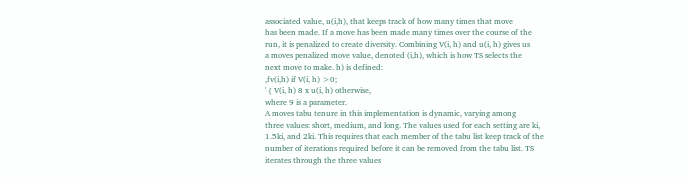associated value, u(i,h), that keeps track of how many times that move
has been made. If a move has been made many times over the course of the
run, it is penalized to create diversity. Combining V(i, h) and u(i, h) gives us
a moves penalized move value, denoted (i,h), which is how TS selects the
next move to make. h) is defined:
,fv(i,h) if V(i, h) >0;
' { V(i, h) 8 x u(i, h) otherwise,
where 9 is a parameter.
A moves tabu tenure in this implementation is dynamic, varying among
three values: short, medium, and long. The values used for each setting are ki,
1.5ki, and 2ki. This requires that each member of the tabu list keep track of the
number of iterations required before it can be removed from the tabu list. TS
iterates through the three values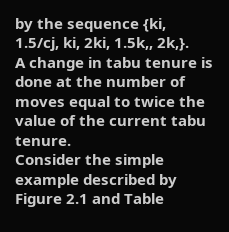by the sequence {ki, 1.5/cj, ki, 2ki, 1.5k,, 2k,}.
A change in tabu tenure is done at the number of moves equal to twice the
value of the current tabu tenure.
Consider the simple example described by Figure 2.1 and Table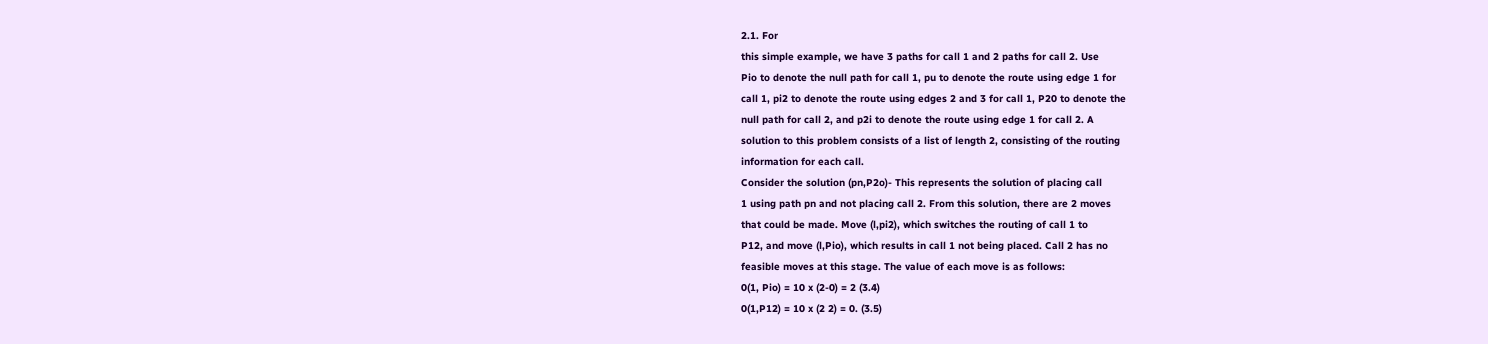2.1. For
this simple example, we have 3 paths for call 1 and 2 paths for call 2. Use
Pio to denote the null path for call 1, pu to denote the route using edge 1 for
call 1, pi2 to denote the route using edges 2 and 3 for call 1, P20 to denote the
null path for call 2, and p2i to denote the route using edge 1 for call 2. A
solution to this problem consists of a list of length 2, consisting of the routing
information for each call.
Consider the solution (pn,P2o)- This represents the solution of placing call
1 using path pn and not placing call 2. From this solution, there are 2 moves
that could be made. Move (l,pi2), which switches the routing of call 1 to
P12, and move (l,Pio), which results in call 1 not being placed. Call 2 has no
feasible moves at this stage. The value of each move is as follows:
0(1, Pio) = 10 x (2-0) = 2 (3.4)
0(1,P12) = 10 x (2 2) = 0. (3.5)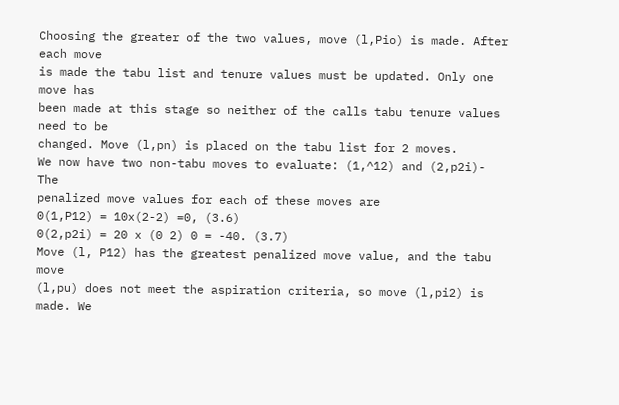Choosing the greater of the two values, move (l,Pio) is made. After each move
is made the tabu list and tenure values must be updated. Only one move has
been made at this stage so neither of the calls tabu tenure values need to be
changed. Move (l,pn) is placed on the tabu list for 2 moves.
We now have two non-tabu moves to evaluate: (1,^12) and (2,p2i)- The
penalized move values for each of these moves are
0(1,P12) = 10x(2-2) =0, (3.6)
0(2,p2i) = 20 x (0 2) 0 = -40. (3.7)
Move (l, P12) has the greatest penalized move value, and the tabu move
(l,pu) does not meet the aspiration criteria, so move (l,pi2) is made. We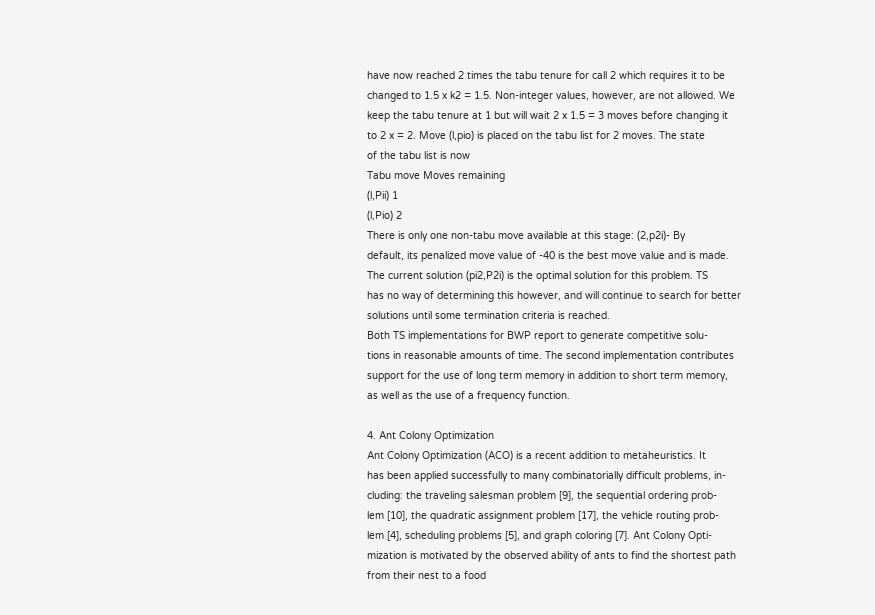have now reached 2 times the tabu tenure for call 2 which requires it to be
changed to 1.5 x k2 = 1.5. Non-integer values, however, are not allowed. We
keep the tabu tenure at 1 but will wait 2 x 1.5 = 3 moves before changing it
to 2 x = 2. Move (l,pio) is placed on the tabu list for 2 moves. The state
of the tabu list is now
Tabu move Moves remaining
(l,Pii) 1
(l,Pio) 2
There is only one non-tabu move available at this stage: (2,p2i)- By
default, its penalized move value of -40 is the best move value and is made.
The current solution (pi2,P2i) is the optimal solution for this problem. TS
has no way of determining this however, and will continue to search for better
solutions until some termination criteria is reached.
Both TS implementations for BWP report to generate competitive solu-
tions in reasonable amounts of time. The second implementation contributes
support for the use of long term memory in addition to short term memory,
as well as the use of a frequency function.

4. Ant Colony Optimization
Ant Colony Optimization (ACO) is a recent addition to metaheuristics. It
has been applied successfully to many combinatorially difficult problems, in-
cluding: the traveling salesman problem [9], the sequential ordering prob-
lem [10], the quadratic assignment problem [17], the vehicle routing prob-
lem [4], scheduling problems [5], and graph coloring [7]. Ant Colony Opti-
mization is motivated by the observed ability of ants to find the shortest path
from their nest to a food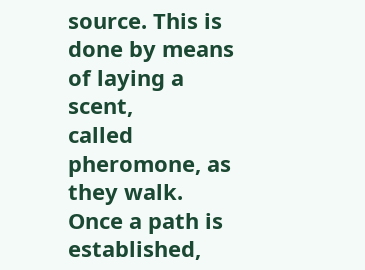source. This is done by means of laying a scent,
called pheromone, as they walk. Once a path is established,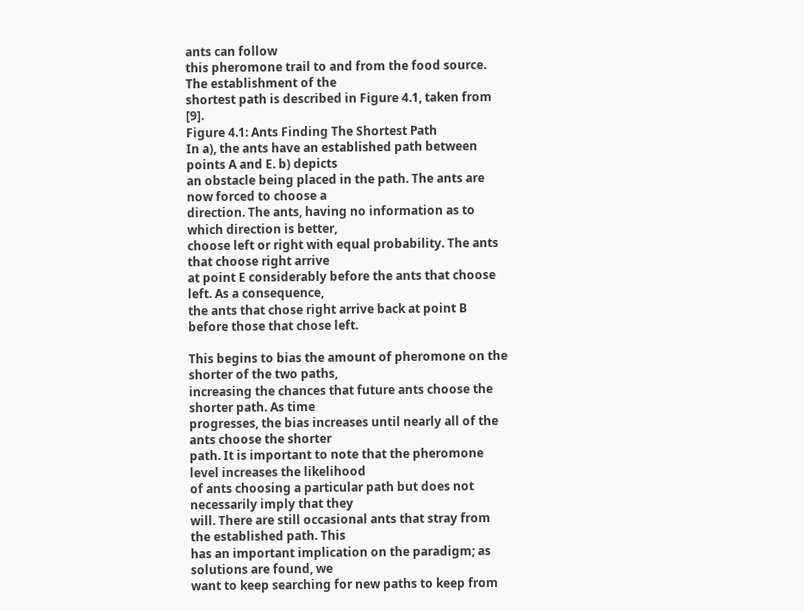ants can follow
this pheromone trail to and from the food source. The establishment of the
shortest path is described in Figure 4.1, taken from [9].
Figure 4.1: Ants Finding The Shortest Path
In a), the ants have an established path between points A and E. b) depicts
an obstacle being placed in the path. The ants are now forced to choose a
direction. The ants, having no information as to which direction is better,
choose left or right with equal probability. The ants that choose right arrive
at point E considerably before the ants that choose left. As a consequence,
the ants that chose right arrive back at point B before those that chose left.

This begins to bias the amount of pheromone on the shorter of the two paths,
increasing the chances that future ants choose the shorter path. As time
progresses, the bias increases until nearly all of the ants choose the shorter
path. It is important to note that the pheromone level increases the likelihood
of ants choosing a particular path but does not necessarily imply that they
will. There are still occasional ants that stray from the established path. This
has an important implication on the paradigm; as solutions are found, we
want to keep searching for new paths to keep from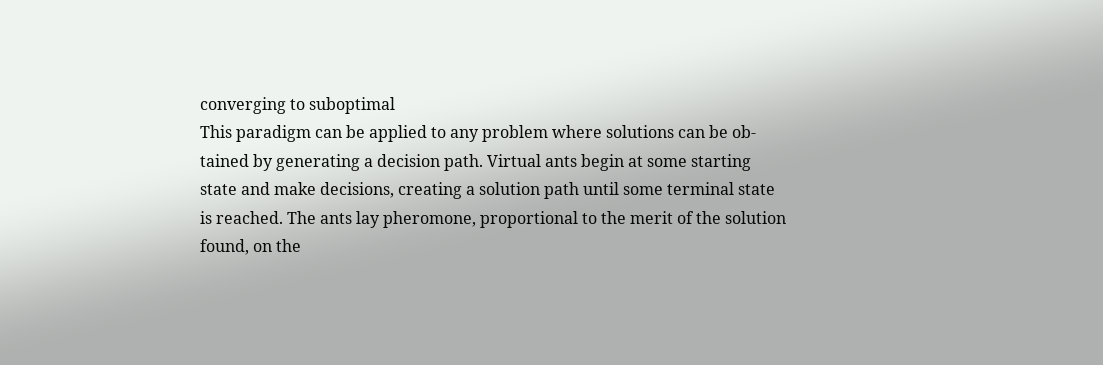converging to suboptimal
This paradigm can be applied to any problem where solutions can be ob-
tained by generating a decision path. Virtual ants begin at some starting
state and make decisions, creating a solution path until some terminal state
is reached. The ants lay pheromone, proportional to the merit of the solution
found, on the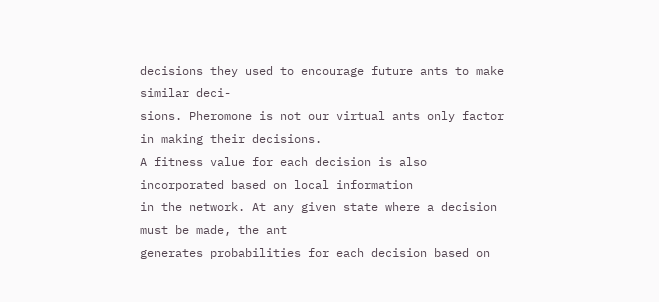decisions they used to encourage future ants to make similar deci-
sions. Pheromone is not our virtual ants only factor in making their decisions.
A fitness value for each decision is also incorporated based on local information
in the network. At any given state where a decision must be made, the ant
generates probabilities for each decision based on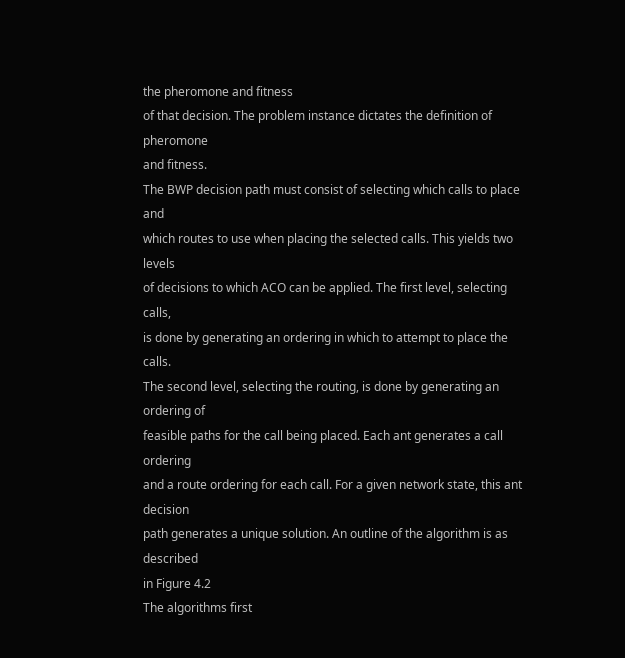the pheromone and fitness
of that decision. The problem instance dictates the definition of pheromone
and fitness.
The BWP decision path must consist of selecting which calls to place and
which routes to use when placing the selected calls. This yields two levels
of decisions to which ACO can be applied. The first level, selecting calls,
is done by generating an ordering in which to attempt to place the calls.
The second level, selecting the routing, is done by generating an ordering of
feasible paths for the call being placed. Each ant generates a call ordering
and a route ordering for each call. For a given network state, this ant decision
path generates a unique solution. An outline of the algorithm is as described
in Figure 4.2
The algorithms first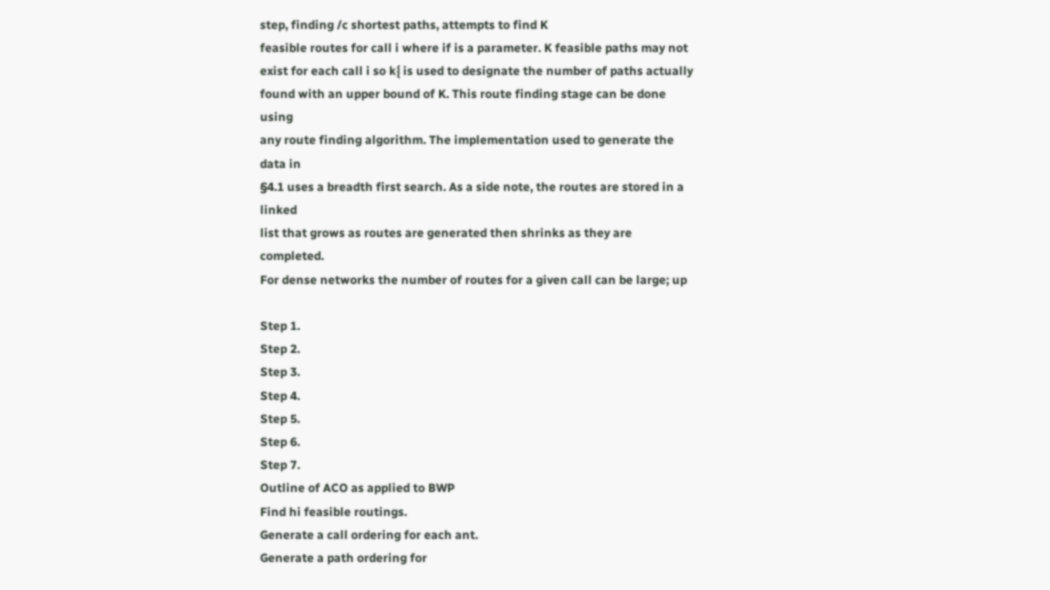step, finding /c shortest paths, attempts to find K
feasible routes for call i where if is a parameter. K feasible paths may not
exist for each call i so k{ is used to designate the number of paths actually
found with an upper bound of K. This route finding stage can be done using
any route finding algorithm. The implementation used to generate the data in
§4.1 uses a breadth first search. As a side note, the routes are stored in a linked
list that grows as routes are generated then shrinks as they are completed.
For dense networks the number of routes for a given call can be large; up

Step 1.
Step 2.
Step 3.
Step 4.
Step 5.
Step 6.
Step 7.
Outline of ACO as applied to BWP
Find hi feasible routings.
Generate a call ordering for each ant.
Generate a path ordering for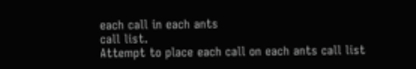each call in each ants
call list.
Attempt to place each call on each ants call list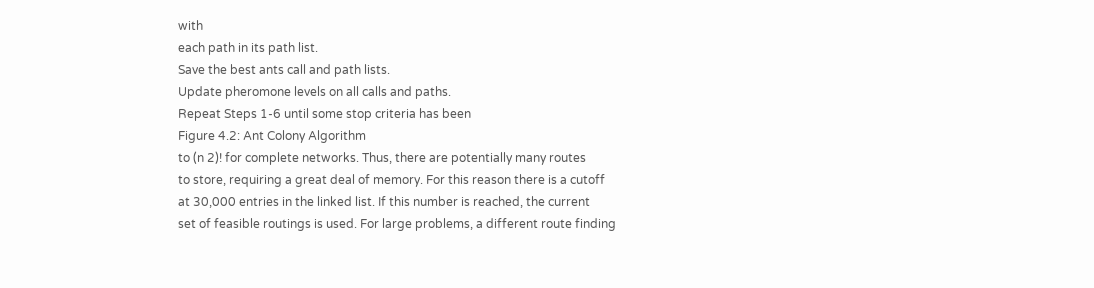with
each path in its path list.
Save the best ants call and path lists.
Update pheromone levels on all calls and paths.
Repeat Steps 1-6 until some stop criteria has been
Figure 4.2: Ant Colony Algorithm
to (n 2)! for complete networks. Thus, there are potentially many routes
to store, requiring a great deal of memory. For this reason there is a cutoff
at 30,000 entries in the linked list. If this number is reached, the current
set of feasible routings is used. For large problems, a different route finding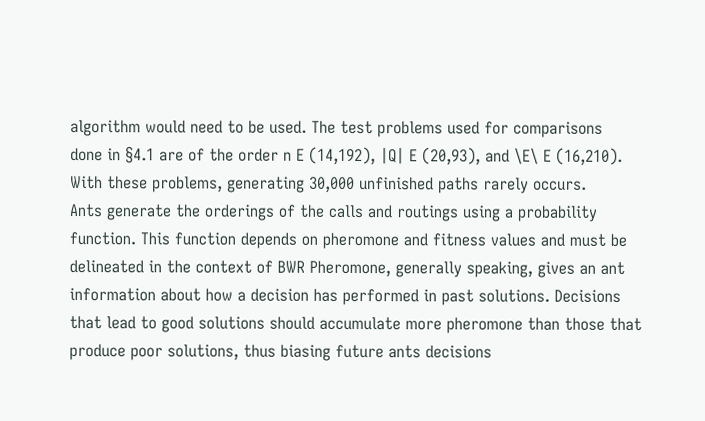algorithm would need to be used. The test problems used for comparisons
done in §4.1 are of the order n E (14,192), |Q| E (20,93), and \E\ E (16,210).
With these problems, generating 30,000 unfinished paths rarely occurs.
Ants generate the orderings of the calls and routings using a probability
function. This function depends on pheromone and fitness values and must be
delineated in the context of BWR Pheromone, generally speaking, gives an ant
information about how a decision has performed in past solutions. Decisions
that lead to good solutions should accumulate more pheromone than those that
produce poor solutions, thus biasing future ants decisions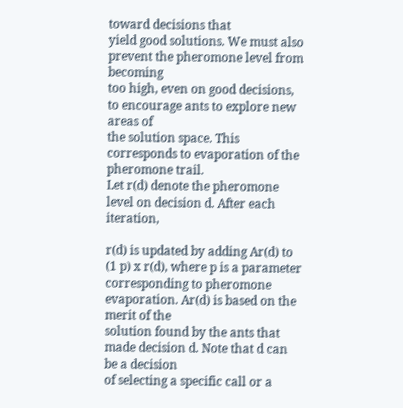toward decisions that
yield good solutions. We must also prevent the pheromone level from becoming
too high, even on good decisions, to encourage ants to explore new areas of
the solution space. This corresponds to evaporation of the pheromone trail.
Let r(d) denote the pheromone level on decision d. After each iteration,

r(d) is updated by adding Ar(d) to (1 p) x r(d), where p is a parameter
corresponding to pheromone evaporation. Ar(d) is based on the merit of the
solution found by the ants that made decision d. Note that d can be a decision
of selecting a specific call or a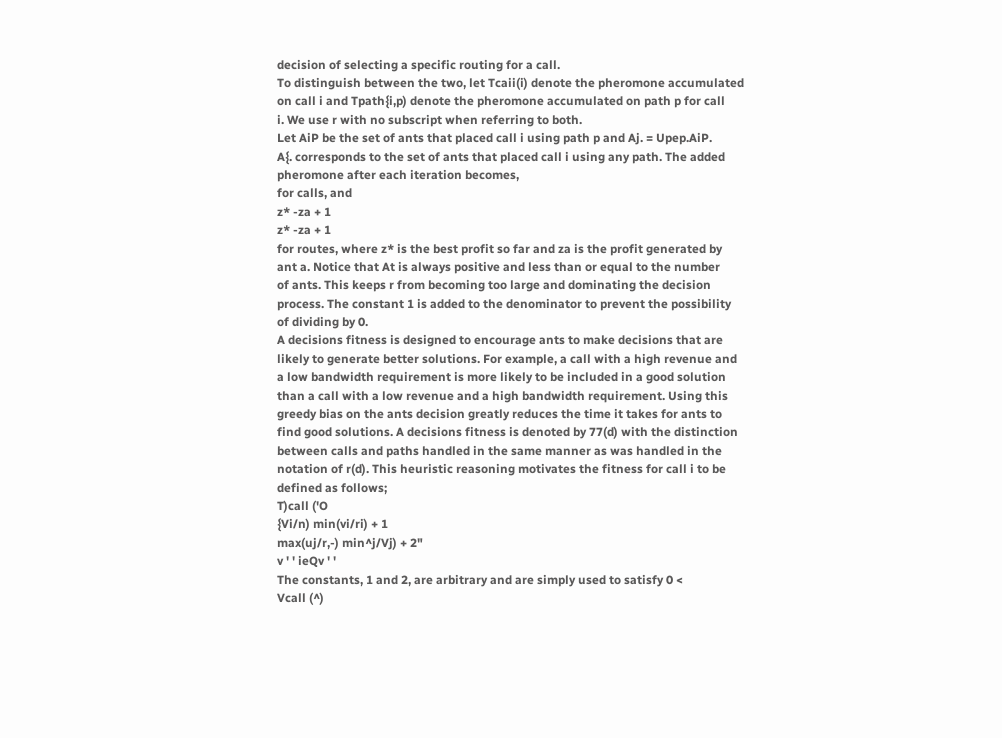decision of selecting a specific routing for a call.
To distinguish between the two, let Tcaii(i) denote the pheromone accumulated
on call i and Tpath{i,p) denote the pheromone accumulated on path p for call
i. We use r with no subscript when referring to both.
Let AiP be the set of ants that placed call i using path p and Aj. = Upep.AiP.
A{. corresponds to the set of ants that placed call i using any path. The added
pheromone after each iteration becomes,
for calls, and
z* -za + 1
z* -za + 1
for routes, where z* is the best profit so far and za is the profit generated by
ant a. Notice that At is always positive and less than or equal to the number
of ants. This keeps r from becoming too large and dominating the decision
process. The constant 1 is added to the denominator to prevent the possibility
of dividing by 0.
A decisions fitness is designed to encourage ants to make decisions that are
likely to generate better solutions. For example, a call with a high revenue and
a low bandwidth requirement is more likely to be included in a good solution
than a call with a low revenue and a high bandwidth requirement. Using this
greedy bias on the ants decision greatly reduces the time it takes for ants to
find good solutions. A decisions fitness is denoted by 77(d) with the distinction
between calls and paths handled in the same manner as was handled in the
notation of r(d). This heuristic reasoning motivates the fitness for call i to be
defined as follows;
T)call ('O
{Vi/n) min(vi/ri) + 1
max(uj/r,-) min^j/Vj) + 2"
v ' ' ieQv ' '
The constants, 1 and 2, are arbitrary and are simply used to satisfy 0 <
Vcall (^)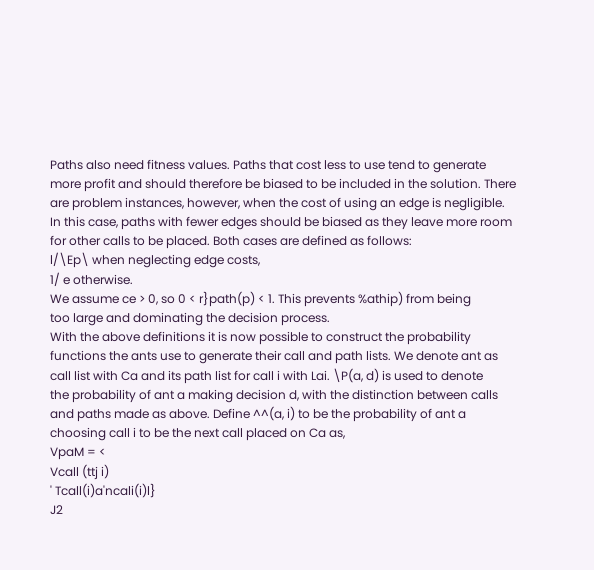Paths also need fitness values. Paths that cost less to use tend to generate
more profit and should therefore be biased to be included in the solution. There
are problem instances, however, when the cost of using an edge is negligible.
In this case, paths with fewer edges should be biased as they leave more room
for other calls to be placed. Both cases are defined as follows:
l/\Ep\ when neglecting edge costs,
1/ e otherwise.
We assume ce > 0, so 0 < r}path(p) < 1. This prevents %athip) from being
too large and dominating the decision process.
With the above definitions it is now possible to construct the probability
functions the ants use to generate their call and path lists. We denote ant as
call list with Ca and its path list for call i with Lai. \P(a, d) is used to denote
the probability of ant a making decision d, with the distinction between calls
and paths made as above. Define ^^(a, i) to be the probability of ant a
choosing call i to be the next call placed on Ca as,
VpaM = <
Vcall (ttj i)
' Tcall(i)a'ncali(i)l}
J2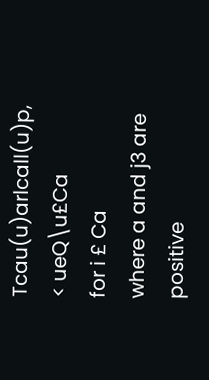Tcau(u)arlcall(u)p,
< ueQ\u£Ca
for i £ Ca
where a and j3 are positive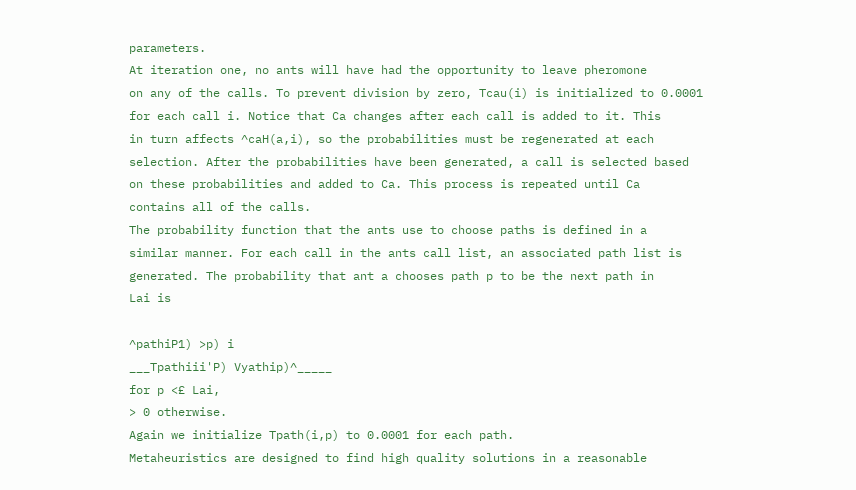parameters.
At iteration one, no ants will have had the opportunity to leave pheromone
on any of the calls. To prevent division by zero, Tcau(i) is initialized to 0.0001
for each call i. Notice that Ca changes after each call is added to it. This
in turn affects ^caH(a,i), so the probabilities must be regenerated at each
selection. After the probabilities have been generated, a call is selected based
on these probabilities and added to Ca. This process is repeated until Ca
contains all of the calls.
The probability function that the ants use to choose paths is defined in a
similar manner. For each call in the ants call list, an associated path list is
generated. The probability that ant a chooses path p to be the next path in
Lai is

^pathiP1) >p) i
___Tpathiii'P) Vyathip)^_____
for p <£ Lai,
> 0 otherwise.
Again we initialize Tpath(i,p) to 0.0001 for each path.
Metaheuristics are designed to find high quality solutions in a reasonable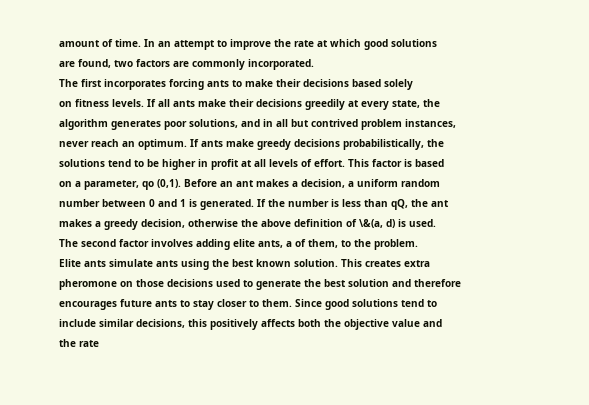amount of time. In an attempt to improve the rate at which good solutions
are found, two factors are commonly incorporated.
The first incorporates forcing ants to make their decisions based solely
on fitness levels. If all ants make their decisions greedily at every state, the
algorithm generates poor solutions, and in all but contrived problem instances,
never reach an optimum. If ants make greedy decisions probabilistically, the
solutions tend to be higher in profit at all levels of effort. This factor is based
on a parameter, qo (0,1). Before an ant makes a decision, a uniform random
number between 0 and 1 is generated. If the number is less than qQ, the ant
makes a greedy decision, otherwise the above definition of \&(a, d) is used.
The second factor involves adding elite ants, a of them, to the problem.
Elite ants simulate ants using the best known solution. This creates extra
pheromone on those decisions used to generate the best solution and therefore
encourages future ants to stay closer to them. Since good solutions tend to
include similar decisions, this positively affects both the objective value and
the rate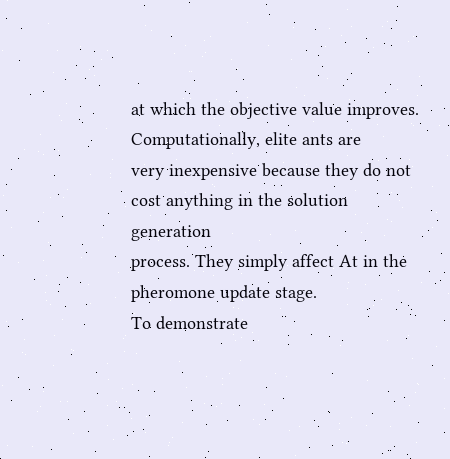at which the objective value improves. Computationally, elite ants are
very inexpensive because they do not cost anything in the solution generation
process. They simply affect At in the pheromone update stage.
To demonstrate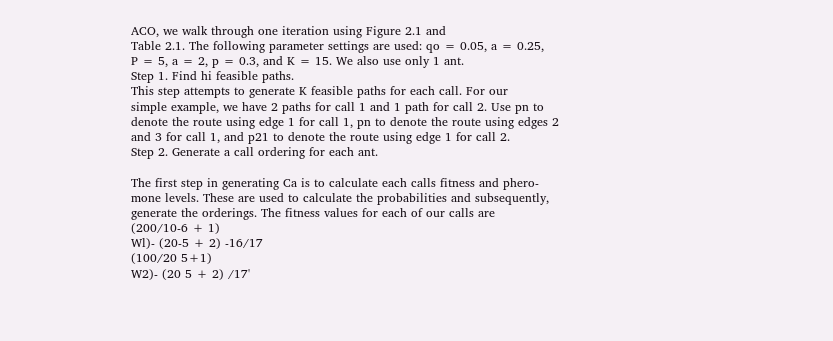ACO, we walk through one iteration using Figure 2.1 and
Table 2.1. The following parameter settings are used: qo = 0.05, a = 0.25,
P = 5, a = 2, p = 0.3, and K = 15. We also use only 1 ant.
Step 1. Find hi feasible paths.
This step attempts to generate K feasible paths for each call. For our
simple example, we have 2 paths for call 1 and 1 path for call 2. Use pn to
denote the route using edge 1 for call 1, pn to denote the route using edges 2
and 3 for call 1, and p21 to denote the route using edge 1 for call 2.
Step 2. Generate a call ordering for each ant.

The first step in generating Ca is to calculate each calls fitness and phero-
mone levels. These are used to calculate the probabilities and subsequently,
generate the orderings. The fitness values for each of our calls are
(200/10-6 + 1)
Wl)- (20-5 + 2) -16/17
(100/20 5+1)
W2)- (20 5 + 2) /17'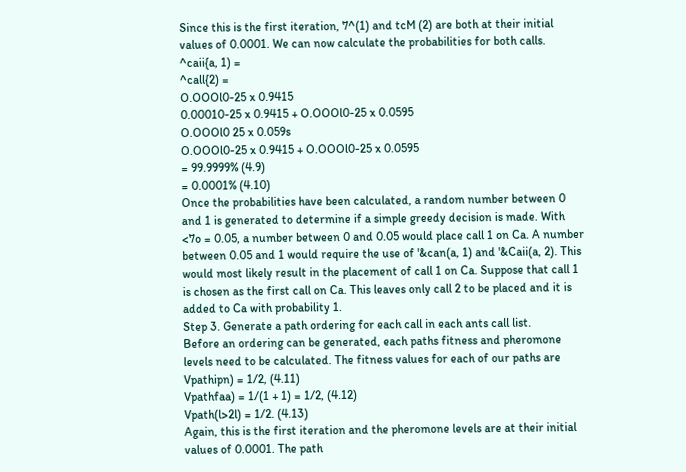Since this is the first iteration, 7^(1) and tcM (2) are both at their initial
values of 0.0001. We can now calculate the probabilities for both calls.
^caii{a, 1) =
^call{2) =
O.OOOl0-25 x 0.9415
0.00010-25 x 0.9415 + O.OOOl0-25 x 0.0595
O.OOOl0 25 x 0.059s
O.OOOl0-25 x 0.9415 + O.OOOl0-25 x 0.0595
= 99.9999% (4.9)
= 0.0001% (4.10)
Once the probabilities have been calculated, a random number between 0
and 1 is generated to determine if a simple greedy decision is made. With
<7o = 0.05, a number between 0 and 0.05 would place call 1 on Ca. A number
between 0.05 and 1 would require the use of '&can(a, 1) and '&Caii(a, 2). This
would most likely result in the placement of call 1 on Ca. Suppose that call 1
is chosen as the first call on Ca. This leaves only call 2 to be placed and it is
added to Ca with probability 1.
Step 3. Generate a path ordering for each call in each ants call list.
Before an ordering can be generated, each paths fitness and pheromone
levels need to be calculated. The fitness values for each of our paths are
Vpathipn) = 1/2, (4.11)
Vpathfaa) = 1/(1 + 1) = 1/2, (4.12)
Vpath(l>2l) = 1/2. (4.13)
Again, this is the first iteration and the pheromone levels are at their initial
values of 0.0001. The path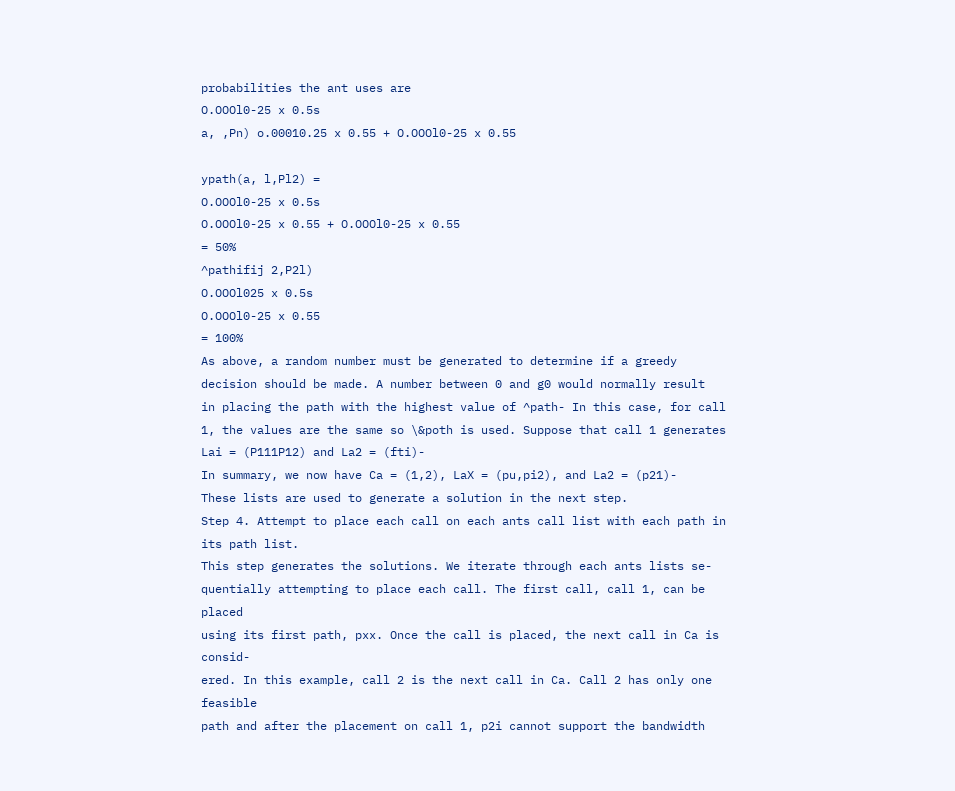probabilities the ant uses are
O.OOOl0-25 x 0.5s
a, ,Pn) o.00010.25 x 0.55 + O.OOOl0-25 x 0.55

ypath(a, l,Pl2) =
O.OOOl0-25 x 0.5s
O.OOOl0-25 x 0.55 + O.OOOl0-25 x 0.55
= 50%
^pathifij 2,P2l)
O.OOOl025 x 0.5s
O.OOOl0-25 x 0.55
= 100%
As above, a random number must be generated to determine if a greedy
decision should be made. A number between 0 and g0 would normally result
in placing the path with the highest value of ^path- In this case, for call
1, the values are the same so \&poth is used. Suppose that call 1 generates
Lai = (P111P12) and La2 = (fti)-
In summary, we now have Ca = (1,2), LaX = (pu,pi2), and La2 = (p21)-
These lists are used to generate a solution in the next step.
Step 4. Attempt to place each call on each ants call list with each path in
its path list.
This step generates the solutions. We iterate through each ants lists se-
quentially attempting to place each call. The first call, call 1, can be placed
using its first path, pxx. Once the call is placed, the next call in Ca is consid-
ered. In this example, call 2 is the next call in Ca. Call 2 has only one feasible
path and after the placement on call 1, p2i cannot support the bandwidth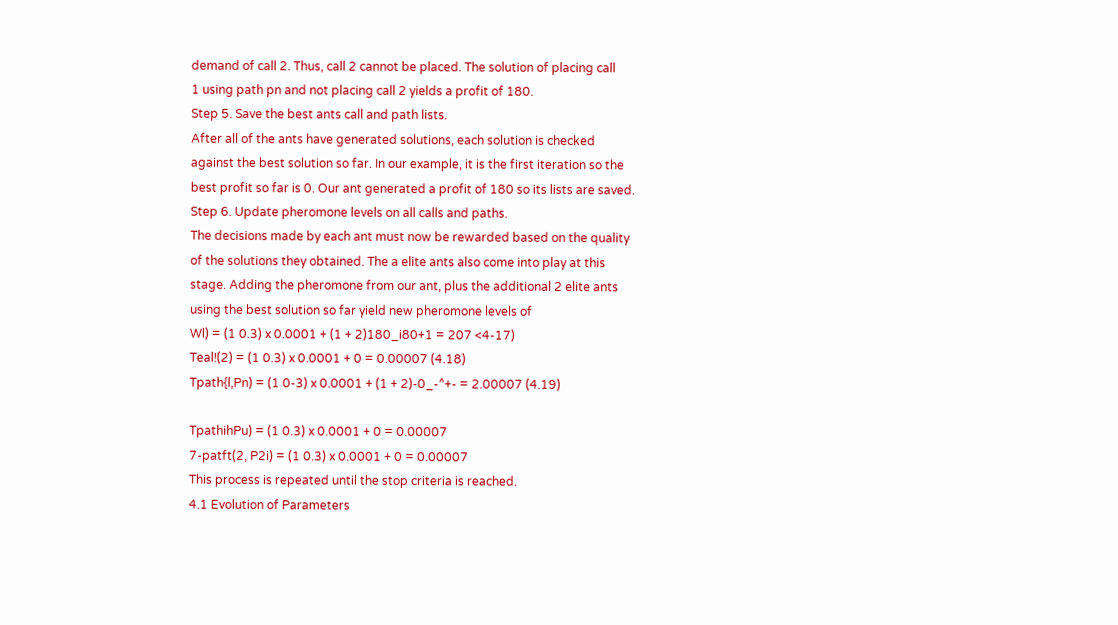demand of call 2. Thus, call 2 cannot be placed. The solution of placing call
1 using path pn and not placing call 2 yields a profit of 180.
Step 5. Save the best ants call and path lists.
After all of the ants have generated solutions, each solution is checked
against the best solution so far. In our example, it is the first iteration so the
best profit so far is 0. Our ant generated a profit of 180 so its lists are saved.
Step 6. Update pheromone levels on all calls and paths.
The decisions made by each ant must now be rewarded based on the quality
of the solutions they obtained. The a elite ants also come into play at this
stage. Adding the pheromone from our ant, plus the additional 2 elite ants
using the best solution so far yield new pheromone levels of
Wl) = (1 0.3) x 0.0001 + (1 + 2)180_i80+1 = 207 <4-17)
Teal!(2) = (1 0.3) x 0.0001 + 0 = 0.00007 (4.18)
Tpath{l,Pn) = (1 0-3) x 0.0001 + (1 + 2)-0_-^+- = 2.00007 (4.19)

TpathihPu) = (1 0.3) x 0.0001 + 0 = 0.00007
7-patft(2, P2i) = (1 0.3) x 0.0001 + 0 = 0.00007
This process is repeated until the stop criteria is reached.
4.1 Evolution of Parameters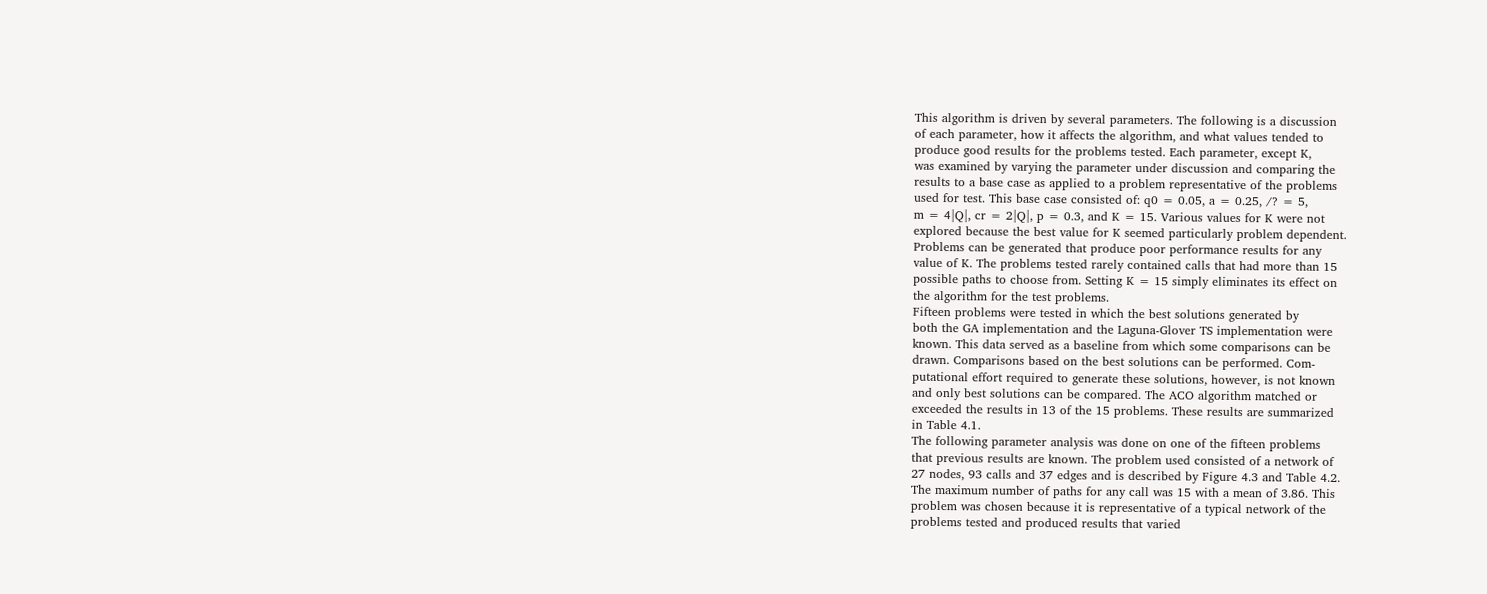This algorithm is driven by several parameters. The following is a discussion
of each parameter, how it affects the algorithm, and what values tended to
produce good results for the problems tested. Each parameter, except K,
was examined by varying the parameter under discussion and comparing the
results to a base case as applied to a problem representative of the problems
used for test. This base case consisted of: q0 = 0.05, a = 0.25, /? = 5,
m = 4|Q|, cr = 2|Q|, p = 0.3, and K = 15. Various values for K were not
explored because the best value for K seemed particularly problem dependent.
Problems can be generated that produce poor performance results for any
value of K. The problems tested rarely contained calls that had more than 15
possible paths to choose from. Setting K = 15 simply eliminates its effect on
the algorithm for the test problems.
Fifteen problems were tested in which the best solutions generated by
both the GA implementation and the Laguna-Glover TS implementation were
known. This data served as a baseline from which some comparisons can be
drawn. Comparisons based on the best solutions can be performed. Com-
putational effort required to generate these solutions, however, is not known
and only best solutions can be compared. The ACO algorithm matched or
exceeded the results in 13 of the 15 problems. These results are summarized
in Table 4.1.
The following parameter analysis was done on one of the fifteen problems
that previous results are known. The problem used consisted of a network of
27 nodes, 93 calls and 37 edges and is described by Figure 4.3 and Table 4.2.
The maximum number of paths for any call was 15 with a mean of 3.86. This
problem was chosen because it is representative of a typical network of the
problems tested and produced results that varied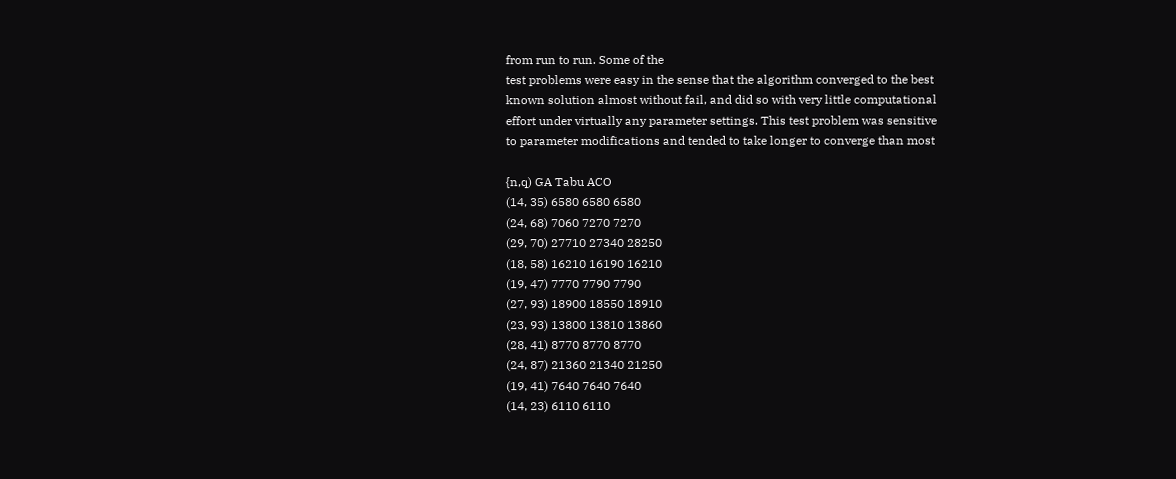from run to run. Some of the
test problems were easy in the sense that the algorithm converged to the best
known solution almost without fail, and did so with very little computational
effort under virtually any parameter settings. This test problem was sensitive
to parameter modifications and tended to take longer to converge than most

{n,q) GA Tabu ACO
(14, 35) 6580 6580 6580
(24, 68) 7060 7270 7270
(29, 70) 27710 27340 28250
(18, 58) 16210 16190 16210
(19, 47) 7770 7790 7790
(27, 93) 18900 18550 18910
(23, 93) 13800 13810 13860
(28, 41) 8770 8770 8770
(24, 87) 21360 21340 21250
(19, 41) 7640 7640 7640
(14, 23) 6110 6110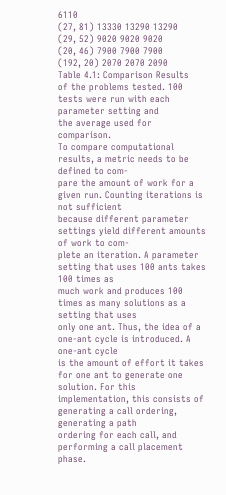6110
(27, 81) 13330 13290 13290
(29, 52) 9020 9020 9020
(20, 46) 7900 7900 7900
(192, 20) 2070 2070 2090
Table 4.1: Comparison Results
of the problems tested. 100 tests were run with each parameter setting and
the average used for comparison.
To compare computational results, a metric needs to be defined to com-
pare the amount of work for a given run. Counting iterations is not sufficient
because different parameter settings yield different amounts of work to com-
plete an iteration. A parameter setting that uses 100 ants takes 100 times as
much work and produces 100 times as many solutions as a setting that uses
only one ant. Thus, the idea of a one-ant cycle is introduced. A one-ant cycle
is the amount of effort it takes for one ant to generate one solution. For this
implementation, this consists of generating a call ordering, generating a path
ordering for each call, and performing a call placement phase.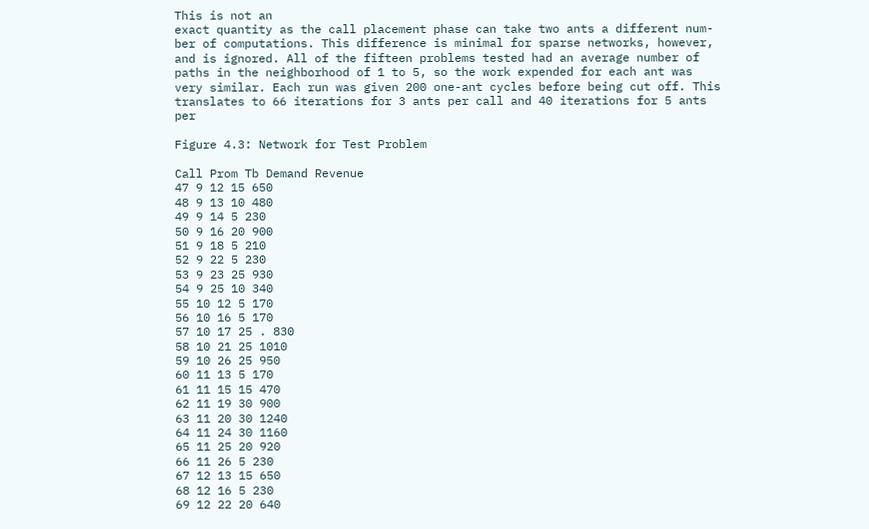This is not an
exact quantity as the call placement phase can take two ants a different num-
ber of computations. This difference is minimal for sparse networks, however,
and is ignored. All of the fifteen problems tested had an average number of
paths in the neighborhood of 1 to 5, so the work expended for each ant was
very similar. Each run was given 200 one-ant cycles before being cut off. This
translates to 66 iterations for 3 ants per call and 40 iterations for 5 ants per

Figure 4.3: Network for Test Problem

Call Prom Tb Demand Revenue
47 9 12 15 650
48 9 13 10 480
49 9 14 5 230
50 9 16 20 900
51 9 18 5 210
52 9 22 5 230
53 9 23 25 930
54 9 25 10 340
55 10 12 5 170
56 10 16 5 170
57 10 17 25 . 830
58 10 21 25 1010
59 10 26 25 950
60 11 13 5 170
61 11 15 15 470
62 11 19 30 900
63 11 20 30 1240
64 11 24 30 1160
65 11 25 20 920
66 11 26 5 230
67 12 13 15 650
68 12 16 5 230
69 12 22 20 640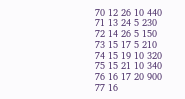70 12 26 10 440
71 13 24 5 230
72 14 26 5 150
73 15 17 5 210
74 15 19 10 320
75 15 21 10 340
76 16 17 20 900
77 16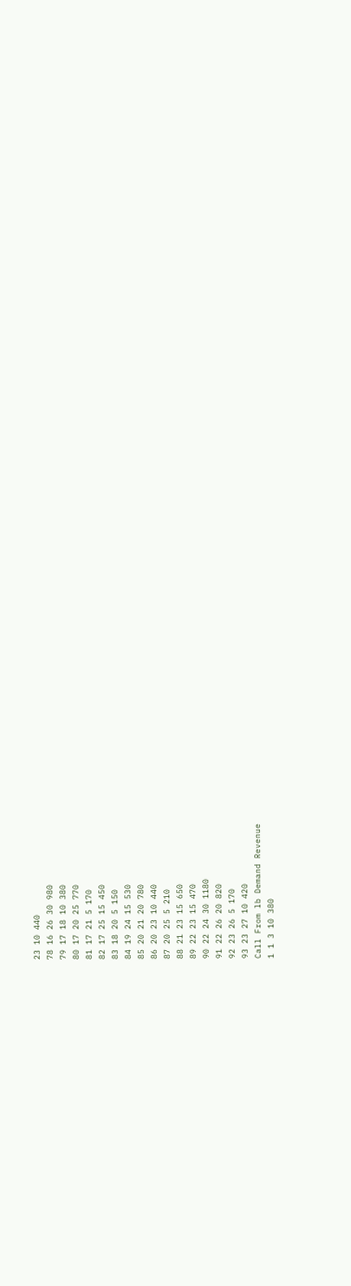23 10 440
78 16 26 30 980
79 17 18 10 380
80 17 20 25 770
81 17 21 5 170
82 17 25 15 450
83 18 20 5 150
84 19 24 15 530
85 20 21 20 780
86 20 23 10 440
87 20 25 5 210
88 21 23 15 650
89 22 23 15 470
90 22 24 30 1180
91 22 26 20 820
92 23 26 5 170
93 23 27 10 420
Call From lb Demand Revenue
1 1 3 10 380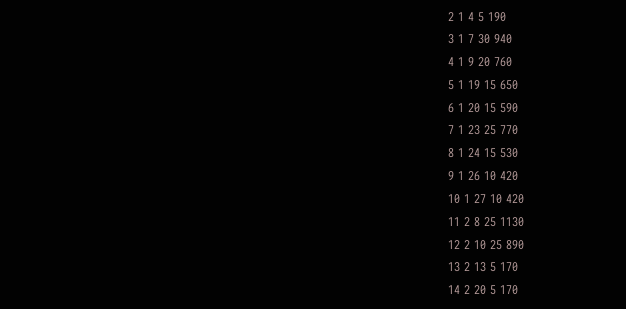2 1 4 5 190
3 1 7 30 940
4 1 9 20 760
5 1 19 15 650
6 1 20 15 590
7 1 23 25 770
8 1 24 15 530
9 1 26 10 420
10 1 27 10 420
11 2 8 25 1130
12 2 10 25 890
13 2 13 5 170
14 2 20 5 170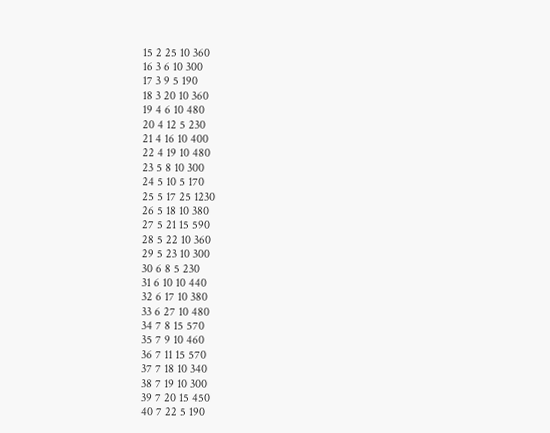15 2 25 10 360
16 3 6 10 300
17 3 9 5 190
18 3 20 10 360
19 4 6 10 480
20 4 12 5 230
21 4 16 10 400
22 4 19 10 480
23 5 8 10 300
24 5 10 5 170
25 5 17 25 1230
26 5 18 10 380
27 5 21 15 590
28 5 22 10 360
29 5 23 10 300
30 6 8 5 230
31 6 10 10 440
32 6 17 10 380
33 6 27 10 480
34 7 8 15 570
35 7 9 10 460
36 7 11 15 570
37 7 18 10 340
38 7 19 10 300
39 7 20 15 450
40 7 22 5 190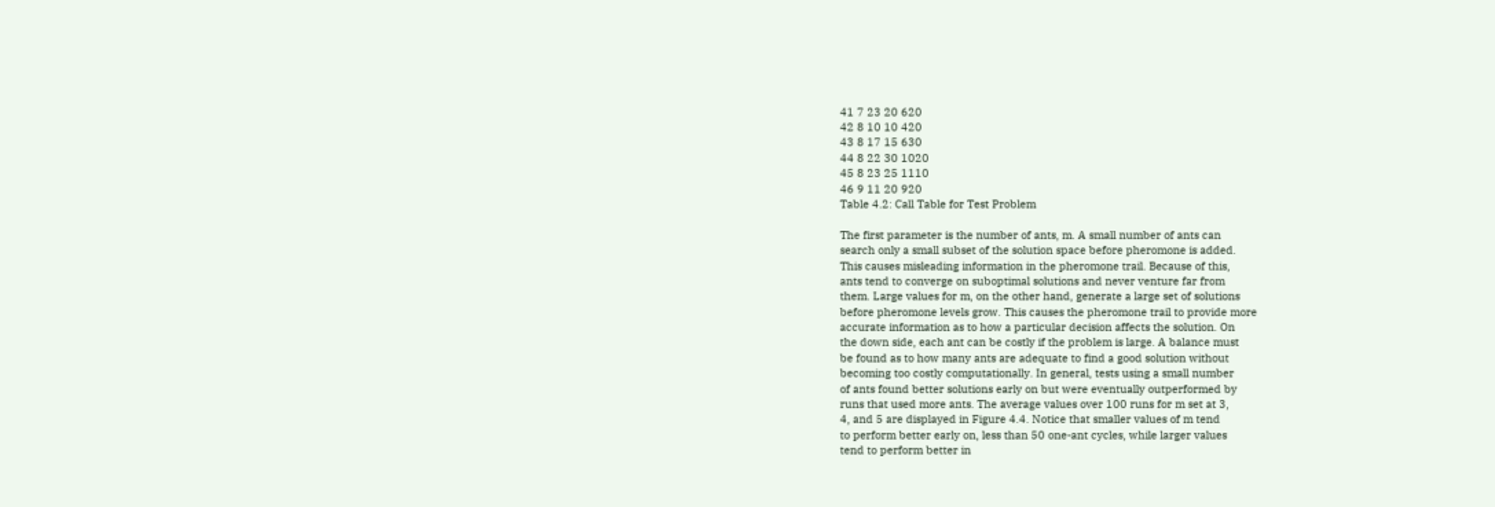41 7 23 20 620
42 8 10 10 420
43 8 17 15 630
44 8 22 30 1020
45 8 23 25 1110
46 9 11 20 920
Table 4.2: Call Table for Test Problem

The first parameter is the number of ants, m. A small number of ants can
search only a small subset of the solution space before pheromone is added.
This causes misleading information in the pheromone trail. Because of this,
ants tend to converge on suboptimal solutions and never venture far from
them. Large values for m, on the other hand, generate a large set of solutions
before pheromone levels grow. This causes the pheromone trail to provide more
accurate information as to how a particular decision affects the solution. On
the down side, each ant can be costly if the problem is large. A balance must
be found as to how many ants are adequate to find a good solution without
becoming too costly computationally. In general, tests using a small number
of ants found better solutions early on but were eventually outperformed by
runs that used more ants. The average values over 100 runs for m set at 3,
4, and 5 are displayed in Figure 4.4. Notice that smaller values of m tend
to perform better early on, less than 50 one-ant cycles, while larger values
tend to perform better in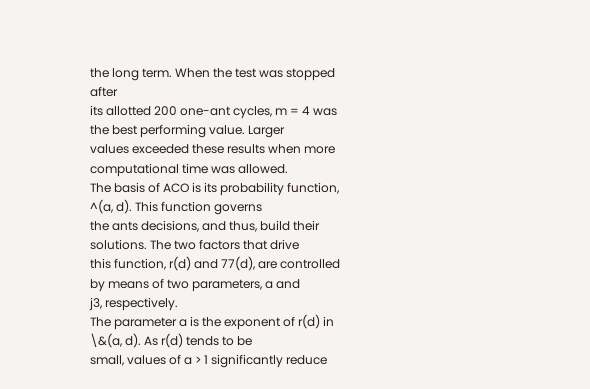the long term. When the test was stopped after
its allotted 200 one-ant cycles, m = 4 was the best performing value. Larger
values exceeded these results when more computational time was allowed.
The basis of ACO is its probability function, ^(a, d). This function governs
the ants decisions, and thus, build their solutions. The two factors that drive
this function, r(d) and 77(d), are controlled by means of two parameters, a and
j3, respectively.
The parameter a is the exponent of r(d) in \&(a, d). As r(d) tends to be
small, values of a > 1 significantly reduce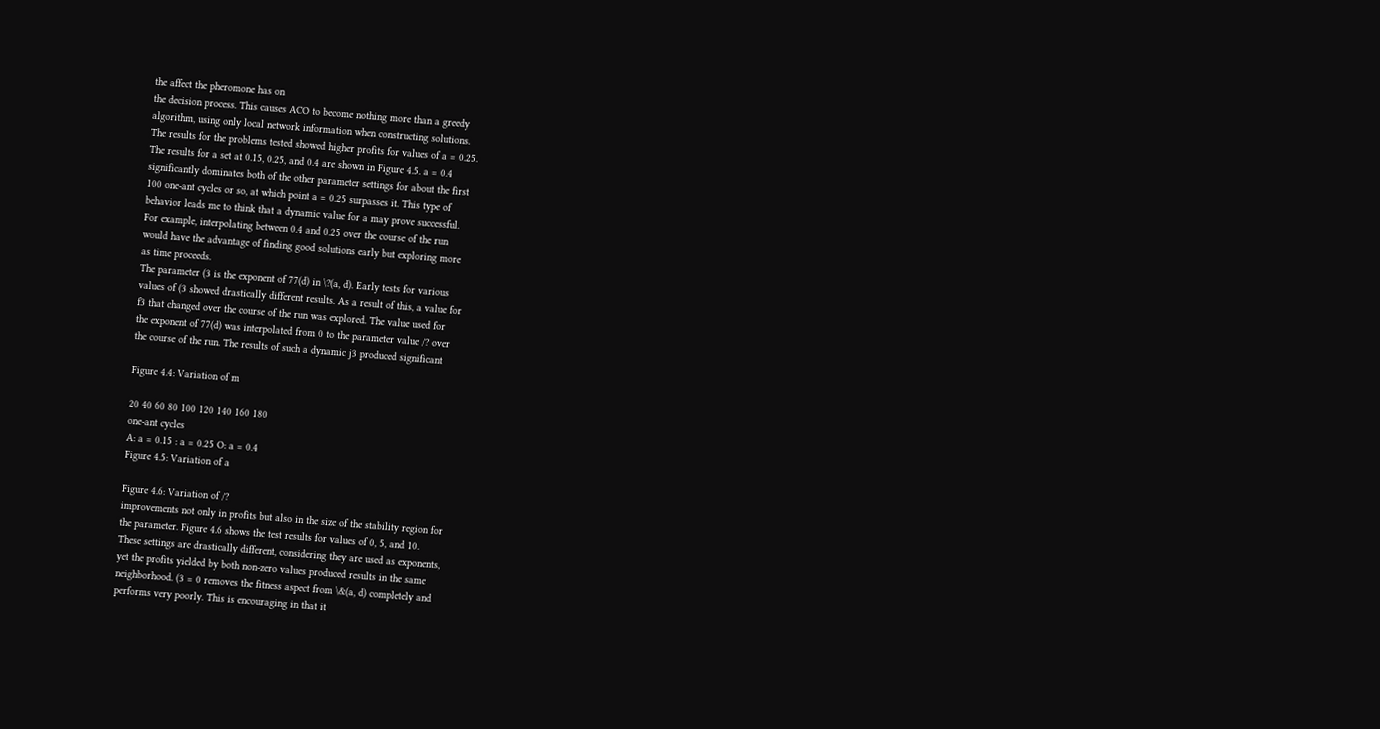the affect the pheromone has on
the decision process. This causes ACO to become nothing more than a greedy
algorithm, using only local network information when constructing solutions.
The results for the problems tested showed higher profits for values of a = 0.25.
The results for a set at 0.15, 0.25, and 0.4 are shown in Figure 4.5. a = 0.4
significantly dominates both of the other parameter settings for about the first
100 one-ant cycles or so, at which point a = 0.25 surpasses it. This type of
behavior leads me to think that a dynamic value for a may prove successful.
For example, interpolating between 0.4 and 0.25 over the course of the run
would have the advantage of finding good solutions early but exploring more
as time proceeds.
The parameter (3 is the exponent of 77(d) in \?(a, d). Early tests for various
values of (3 showed drastically different results. As a result of this, a value for
f3 that changed over the course of the run was explored. The value used for
the exponent of 77(d) was interpolated from 0 to the parameter value /? over
the course of the run. The results of such a dynamic j3 produced significant

Figure 4.4: Variation of m

20 40 60 80 100 120 140 160 180
one-ant cycles
A: a = 0.15 : a = 0.25 O: a = 0.4
Figure 4.5: Variation of a

Figure 4.6: Variation of /?
improvements not only in profits but also in the size of the stability region for
the parameter. Figure 4.6 shows the test results for values of 0, 5, and 10.
These settings are drastically different, considering they are used as exponents,
yet the profits yielded by both non-zero values produced results in the same
neighborhood. (3 = 0 removes the fitness aspect from \&(a, d) completely and
performs very poorly. This is encouraging in that it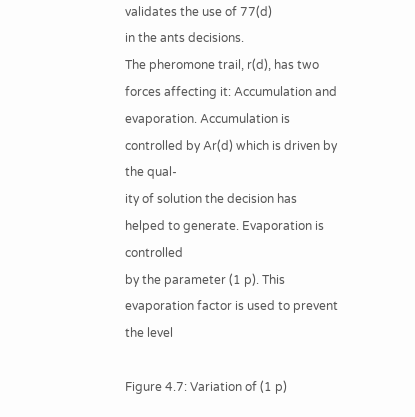validates the use of 77(d)
in the ants decisions.
The pheromone trail, r(d), has two forces affecting it: Accumulation and
evaporation. Accumulation is controlled by Ar(d) which is driven by the qual-
ity of solution the decision has helped to generate. Evaporation is controlled
by the parameter (1 p). This evaporation factor is used to prevent the level

Figure 4.7: Variation of (1 p)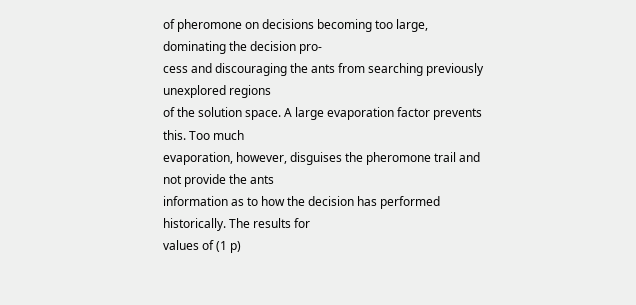of pheromone on decisions becoming too large, dominating the decision pro-
cess and discouraging the ants from searching previously unexplored regions
of the solution space. A large evaporation factor prevents this. Too much
evaporation, however, disguises the pheromone trail and not provide the ants
information as to how the decision has performed historically. The results for
values of (1 p)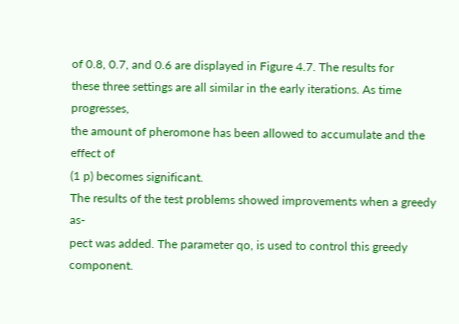of 0.8, 0.7, and 0.6 are displayed in Figure 4.7. The results for
these three settings are all similar in the early iterations. As time progresses,
the amount of pheromone has been allowed to accumulate and the effect of
(1 p) becomes significant.
The results of the test problems showed improvements when a greedy as-
pect was added. The parameter qo, is used to control this greedy component.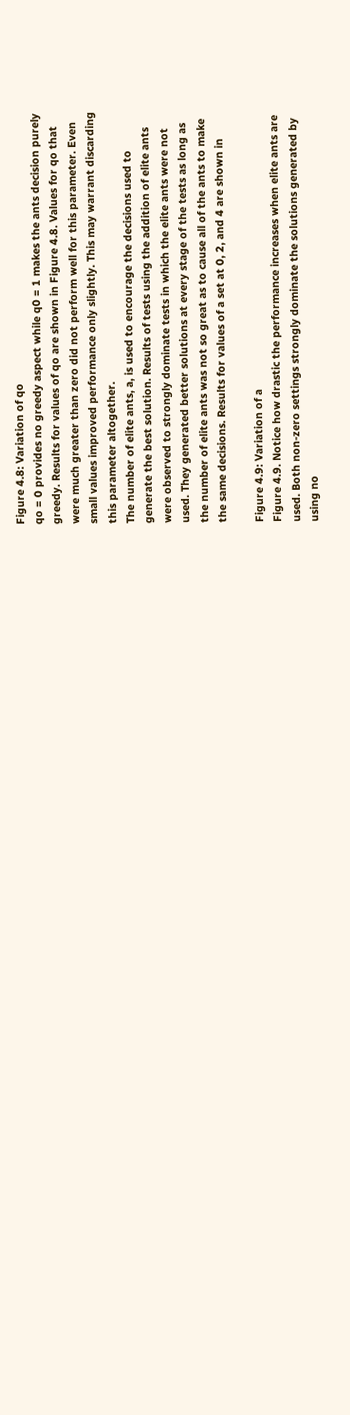Figure 4.8: Variation of qo
qo = 0 provides no greedy aspect while q0 = 1 makes the ants decision purely
greedy. Results for values of qo are shown in Figure 4.8. Values for qo that
were much greater than zero did not perform well for this parameter. Even
small values improved performance only slightly. This may warrant discarding
this parameter altogether.
The number of elite ants, a, is used to encourage the decisions used to
generate the best solution. Results of tests using the addition of elite ants
were observed to strongly dominate tests in which the elite ants were not
used. They generated better solutions at every stage of the tests as long as
the number of elite ants was not so great as to cause all of the ants to make
the same decisions. Results for values of a set at 0, 2, and 4 are shown in

Figure 4.9: Variation of a
Figure 4.9. Notice how drastic the performance increases when elite ants are
used. Both non-zero settings strongly dominate the solutions generated by
using no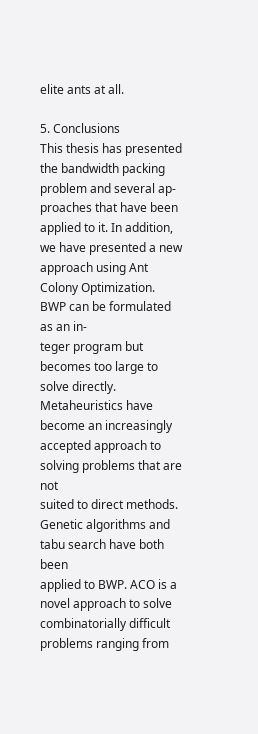elite ants at all.

5. Conclusions
This thesis has presented the bandwidth packing problem and several ap-
proaches that have been applied to it. In addition, we have presented a new
approach using Ant Colony Optimization. BWP can be formulated as an in-
teger program but becomes too large to solve directly. Metaheuristics have
become an increasingly accepted approach to solving problems that are not
suited to direct methods. Genetic algorithms and tabu search have both been
applied to BWP. ACO is a novel approach to solve combinatorially difficult
problems ranging from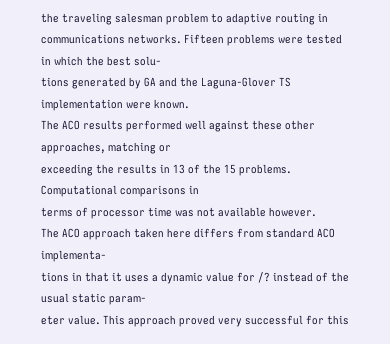the traveling salesman problem to adaptive routing in
communications networks. Fifteen problems were tested in which the best solu-
tions generated by GA and the Laguna-Glover TS implementation were known.
The ACO results performed well against these other approaches, matching or
exceeding the results in 13 of the 15 problems. Computational comparisons in
terms of processor time was not available however.
The ACO approach taken here differs from standard ACO implementa-
tions in that it uses a dynamic value for /? instead of the usual static param-
eter value. This approach proved very successful for this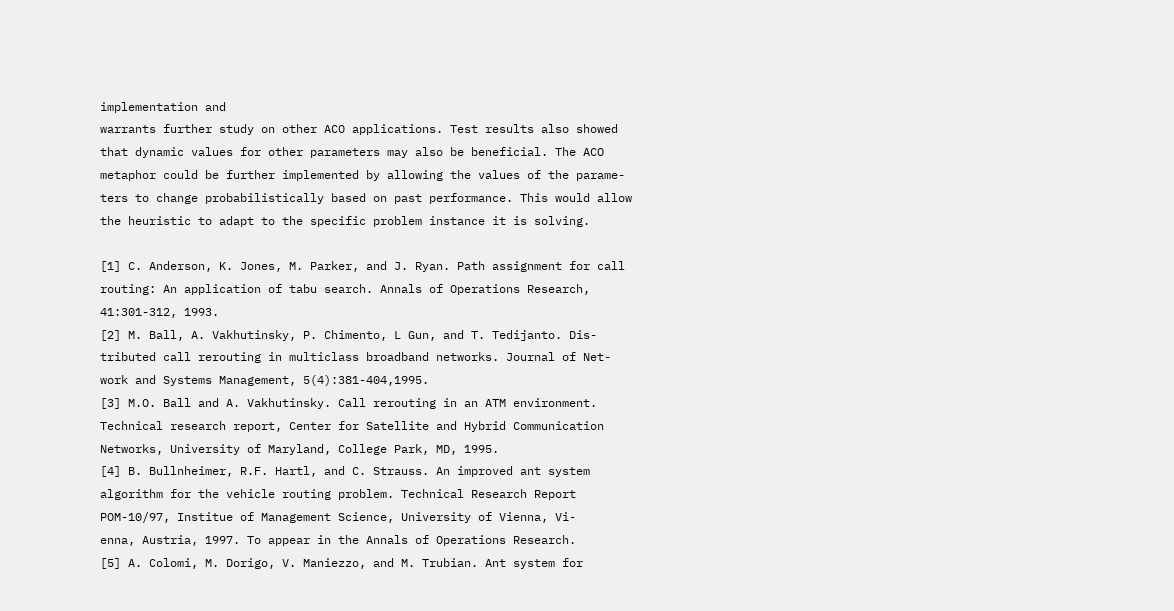implementation and
warrants further study on other ACO applications. Test results also showed
that dynamic values for other parameters may also be beneficial. The ACO
metaphor could be further implemented by allowing the values of the parame-
ters to change probabilistically based on past performance. This would allow
the heuristic to adapt to the specific problem instance it is solving.

[1] C. Anderson, K. Jones, M. Parker, and J. Ryan. Path assignment for call
routing: An application of tabu search. Annals of Operations Research,
41:301-312, 1993.
[2] M. Ball, A. Vakhutinsky, P. Chimento, L Gun, and T. Tedijanto. Dis-
tributed call rerouting in multiclass broadband networks. Journal of Net-
work and Systems Management, 5(4):381-404,1995.
[3] M.O. Ball and A. Vakhutinsky. Call rerouting in an ATM environment.
Technical research report, Center for Satellite and Hybrid Communication
Networks, University of Maryland, College Park, MD, 1995.
[4] B. Bullnheimer, R.F. Hartl, and C. Strauss. An improved ant system
algorithm for the vehicle routing problem. Technical Research Report
POM-10/97, Institue of Management Science, University of Vienna, Vi-
enna, Austria, 1997. To appear in the Annals of Operations Research.
[5] A. Colomi, M. Dorigo, V. Maniezzo, and M. Trubian. Ant system for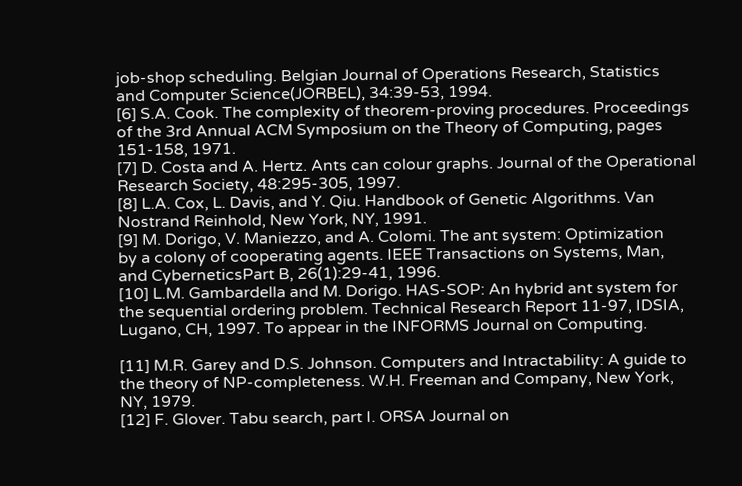job-shop scheduling. Belgian Journal of Operations Research, Statistics
and Computer Science(JORBEL), 34:39-53, 1994.
[6] S.A. Cook. The complexity of theorem-proving procedures. Proceedings
of the 3rd Annual ACM Symposium on the Theory of Computing, pages
151-158, 1971.
[7] D. Costa and A. Hertz. Ants can colour graphs. Journal of the Operational
Research Society, 48:295-305, 1997.
[8] L.A. Cox, L. Davis, and Y. Qiu. Handbook of Genetic Algorithms. Van
Nostrand Reinhold, New York, NY, 1991.
[9] M. Dorigo, V. Maniezzo, and A. Colomi. The ant system: Optimization
by a colony of cooperating agents. IEEE Transactions on Systems, Man,
and CyberneticsPart B, 26(1):29-41, 1996.
[10] L.M. Gambardella and M. Dorigo. HAS-SOP: An hybrid ant system for
the sequential ordering problem. Technical Research Report 11-97, IDSIA,
Lugano, CH, 1997. To appear in the INFORMS Journal on Computing.

[11] M.R. Garey and D.S. Johnson. Computers and Intractability: A guide to
the theory of NP-completeness. W.H. Freeman and Company, New York,
NY, 1979.
[12] F. Glover. Tabu search, part I. ORSA Journal on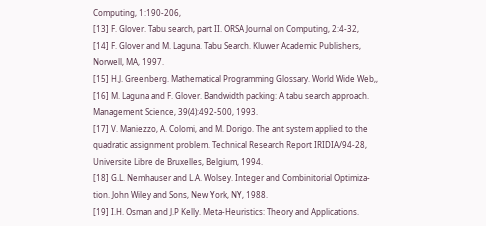Computing, 1:190-206,
[13] F. Glover. Tabu search, part II. ORSA Journal on Computing, 2:4-32,
[14] F. Glover and M. Laguna. Tabu Search. Kluwer Academic Publishers,
Norwell, MA, 1997.
[15] H.J. Greenberg. Mathematical Programming Glossary. World Wide Web,,
[16] M. Laguna and F. Glover. Bandwidth packing: A tabu search approach.
Management Science, 39(4):492-500, 1993.
[17] V. Maniezzo, A. Colomi, and M. Dorigo. The ant system applied to the
quadratic assignment problem. Technical Research Report IRIDIA/94-28,
Universite Libre de Bruxelles, Belgium, 1994.
[18] G.L. Nemhauser and L.A. Wolsey. Integer and Combinitorial Optimiza-
tion. John Wiley and Sons, New York, NY, 1988.
[19] I.H. Osman and J.P Kelly. Meta-Heuristics: Theory and Applications.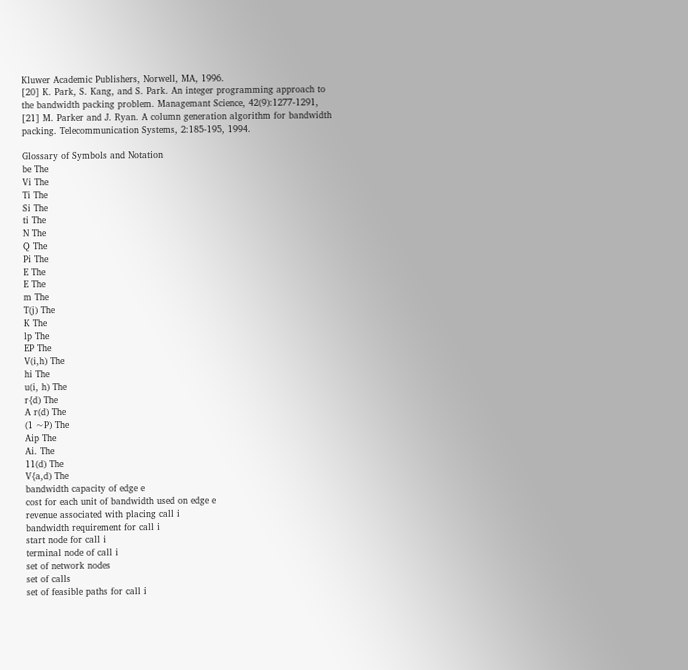Kluwer Academic Publishers, Norwell, MA, 1996.
[20] K. Park, S. Kang, and S. Park. An integer programming approach to
the bandwidth packing problem. Managemant Science, 42(9):1277-1291,
[21] M. Parker and J. Ryan. A column generation algorithm for bandwidth
packing. Telecommunication Systems, 2:185-195, 1994.

Glossary of Symbols and Notation
be The
Vi The
Ti The
Si The
ti The
N The
Q The
Pi The
E The
E The
m The
T(j) The
K The
lp The
EP The
V(i,h) The
hi The
u(i, h) The
r{d) The
A r(d) The
(1 ~P) The
Aip The
Ai. The
11(d) The
V{a,d) The
bandwidth capacity of edge e
cost for each unit of bandwidth used on edge e
revenue associated with placing call i
bandwidth requirement for call i
start node for call i
terminal node of call i
set of network nodes
set of calls
set of feasible paths for call i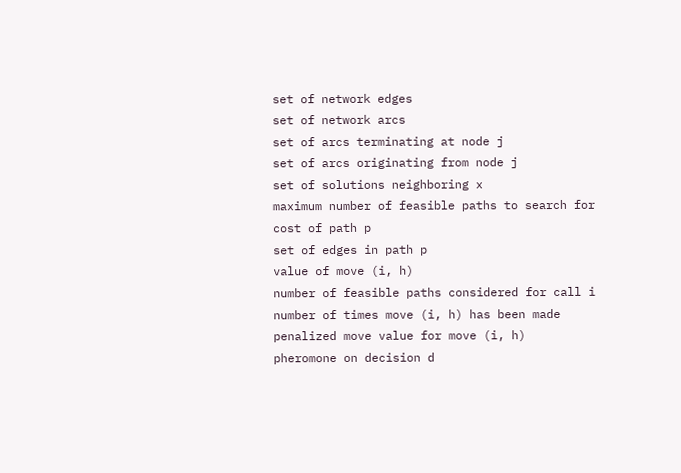set of network edges
set of network arcs
set of arcs terminating at node j
set of arcs originating from node j
set of solutions neighboring x
maximum number of feasible paths to search for
cost of path p
set of edges in path p
value of move (i, h)
number of feasible paths considered for call i
number of times move (i, h) has been made
penalized move value for move (i, h)
pheromone on decision d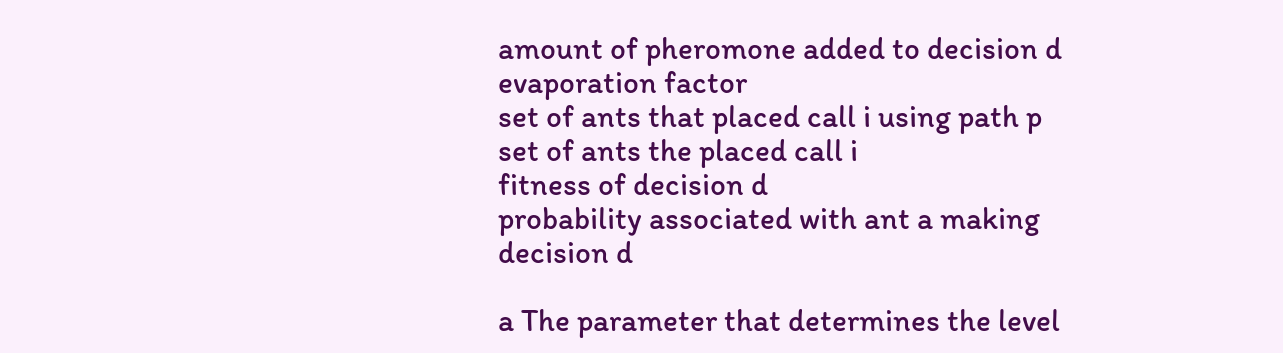amount of pheromone added to decision d
evaporation factor
set of ants that placed call i using path p
set of ants the placed call i
fitness of decision d
probability associated with ant a making decision d

a The parameter that determines the level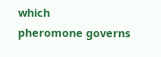which
pheromone governs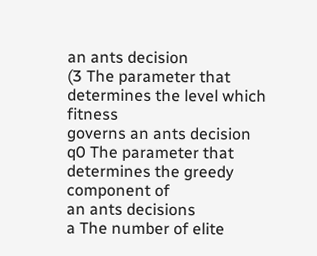an ants decision
(3 The parameter that determines the level which fitness
governs an ants decision
q0 The parameter that determines the greedy component of
an ants decisions
a The number of elite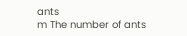ants
m The number of ants